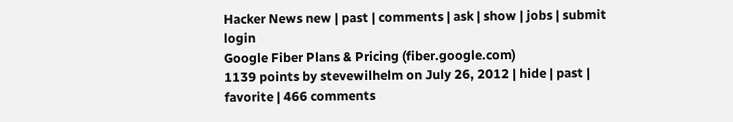Hacker News new | past | comments | ask | show | jobs | submit login
Google Fiber Plans & Pricing (fiber.google.com)
1139 points by stevewilhelm on July 26, 2012 | hide | past | favorite | 466 comments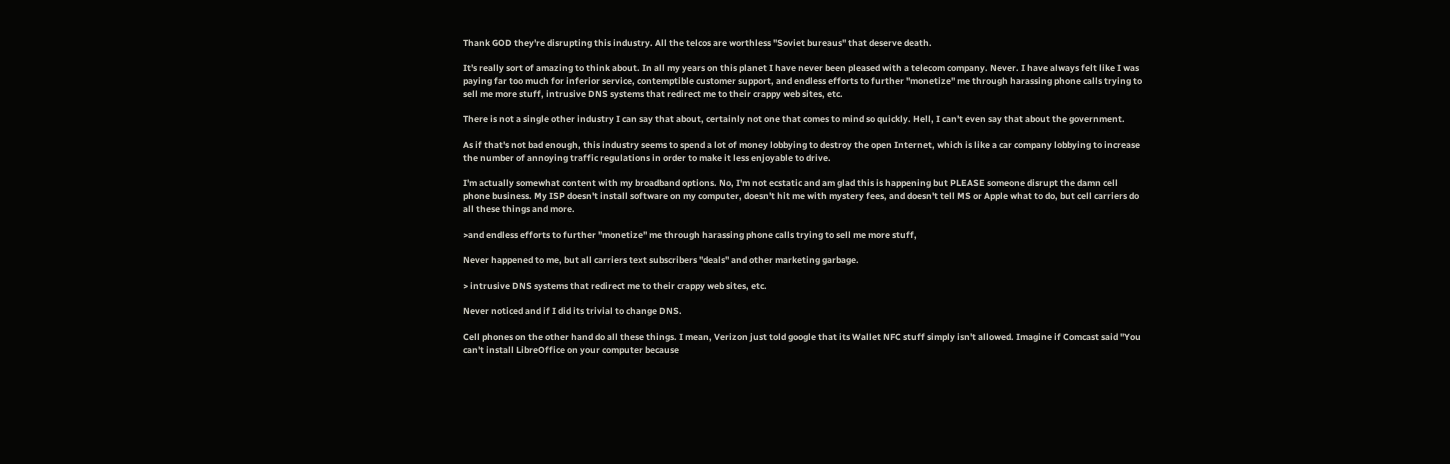Thank GOD they're disrupting this industry. All the telcos are worthless "Soviet bureaus" that deserve death.

It's really sort of amazing to think about. In all my years on this planet I have never been pleased with a telecom company. Never. I have always felt like I was paying far too much for inferior service, contemptible customer support, and endless efforts to further "monetize" me through harassing phone calls trying to sell me more stuff, intrusive DNS systems that redirect me to their crappy web sites, etc.

There is not a single other industry I can say that about, certainly not one that comes to mind so quickly. Hell, I can't even say that about the government.

As if that's not bad enough, this industry seems to spend a lot of money lobbying to destroy the open Internet, which is like a car company lobbying to increase the number of annoying traffic regulations in order to make it less enjoyable to drive.

I'm actually somewhat content with my broadband options. No, I'm not ecstatic and am glad this is happening but PLEASE someone disrupt the damn cell phone business. My ISP doesn't install software on my computer, doesn't hit me with mystery fees, and doesn't tell MS or Apple what to do, but cell carriers do all these things and more.

>and endless efforts to further "monetize" me through harassing phone calls trying to sell me more stuff,

Never happened to me, but all carriers text subscribers "deals" and other marketing garbage.

> intrusive DNS systems that redirect me to their crappy web sites, etc.

Never noticed and if I did its trivial to change DNS.

Cell phones on the other hand do all these things. I mean, Verizon just told google that its Wallet NFC stuff simply isn't allowed. Imagine if Comcast said "You can't install LibreOffice on your computer because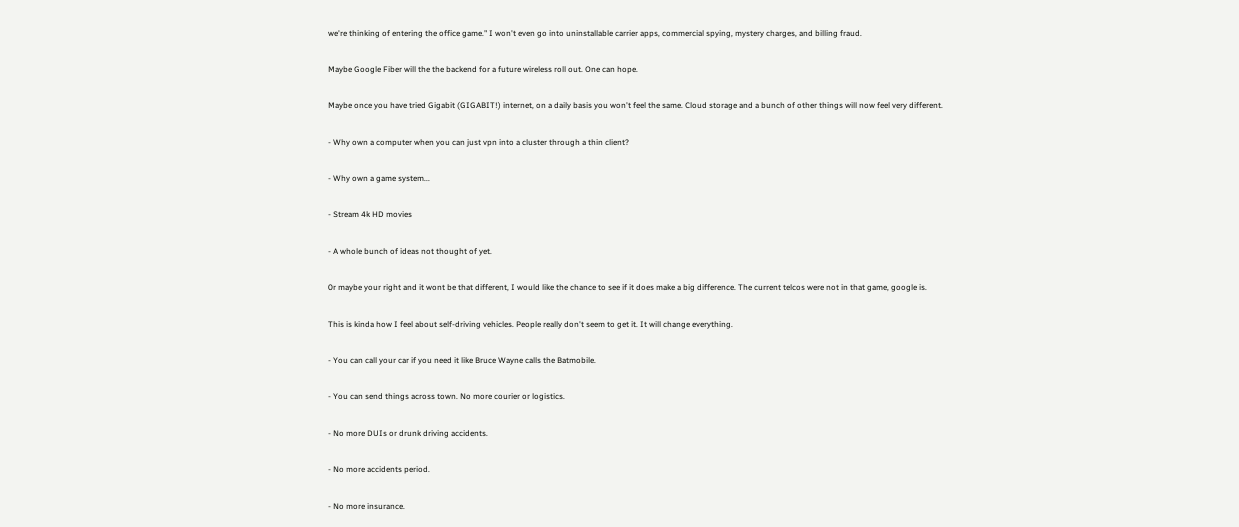we're thinking of entering the office game." I won't even go into uninstallable carrier apps, commercial spying, mystery charges, and billing fraud.

Maybe Google Fiber will the the backend for a future wireless roll out. One can hope.

Maybe once you have tried Gigabit (GIGABIT!) internet, on a daily basis you won't feel the same. Cloud storage and a bunch of other things will now feel very different.

- Why own a computer when you can just vpn into a cluster through a thin client?

- Why own a game system...

- Stream 4k HD movies

- A whole bunch of ideas not thought of yet.

0r maybe your right and it wont be that different, I would like the chance to see if it does make a big difference. The current telcos were not in that game, google is.

This is kinda how I feel about self-driving vehicles. People really don't seem to get it. It will change everything.

- You can call your car if you need it like Bruce Wayne calls the Batmobile.

- You can send things across town. No more courier or logistics.

- No more DUIs or drunk driving accidents.

- No more accidents period.

- No more insurance.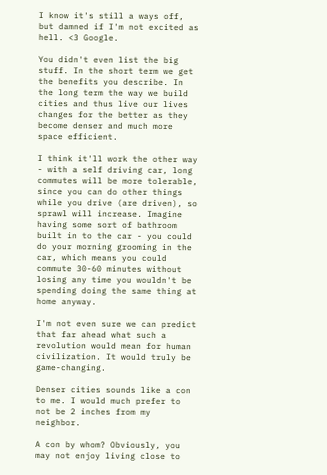I know it's still a ways off, but damned if I'm not excited as hell. <3 Google.

You didn't even list the big stuff. In the short term we get the benefits you describe. In the long term the way we build cities and thus live our lives changes for the better as they become denser and much more space efficient.

I think it'll work the other way - with a self driving car, long commutes will be more tolerable, since you can do other things while you drive (are driven), so sprawl will increase. Imagine having some sort of bathroom built in to the car - you could do your morning grooming in the car, which means you could commute 30-60 minutes without losing any time you wouldn't be spending doing the same thing at home anyway.

I'm not even sure we can predict that far ahead what such a revolution would mean for human civilization. It would truly be game-changing.

Denser cities sounds like a con to me. I would much prefer to not be 2 inches from my neighbor.

A con by whom? Obviously, you may not enjoy living close to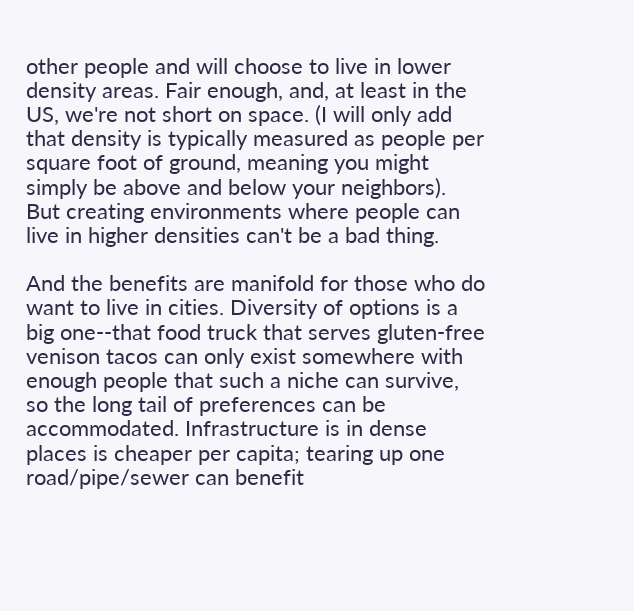other people and will choose to live in lower density areas. Fair enough, and, at least in the US, we're not short on space. (I will only add that density is typically measured as people per square foot of ground, meaning you might simply be above and below your neighbors). But creating environments where people can live in higher densities can't be a bad thing.

And the benefits are manifold for those who do want to live in cities. Diversity of options is a big one--that food truck that serves gluten-free venison tacos can only exist somewhere with enough people that such a niche can survive, so the long tail of preferences can be accommodated. Infrastructure is in dense places is cheaper per capita; tearing up one road/pipe/sewer can benefit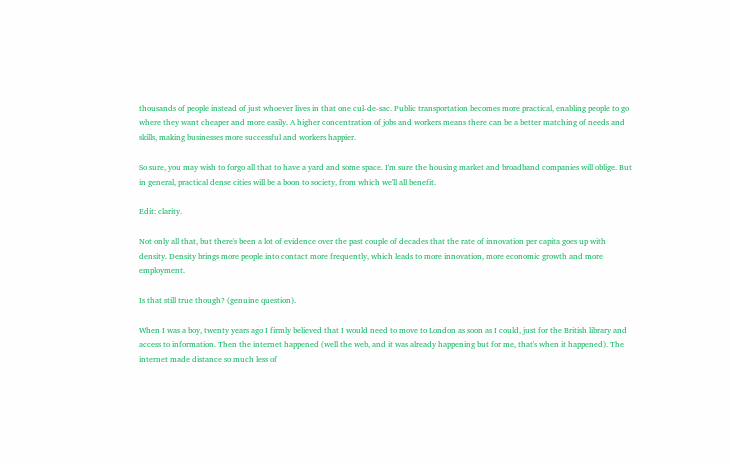thousands of people instead of just whoever lives in that one cul-de-sac. Public transportation becomes more practical, enabling people to go where they want cheaper and more easily. A higher concentration of jobs and workers means there can be a better matching of needs and skills, making businesses more successful and workers happier.

So sure, you may wish to forgo all that to have a yard and some space. I'm sure the housing market and broadband companies will oblige. But in general, practical dense cities will be a boon to society, from which we'll all benefit.

Edit: clarity.

Not only all that, but there's been a lot of evidence over the past couple of decades that the rate of innovation per capita goes up with density. Density brings more people into contact more frequently, which leads to more innovation, more economic growth and more employment.

Is that still true though? (genuine question).

When I was a boy, twenty years ago I firmly believed that I would need to move to London as soon as I could, just for the British library and access to information. Then the internet happened (well the web, and it was already happening but for me, that's when it happened). The internet made distance so much less of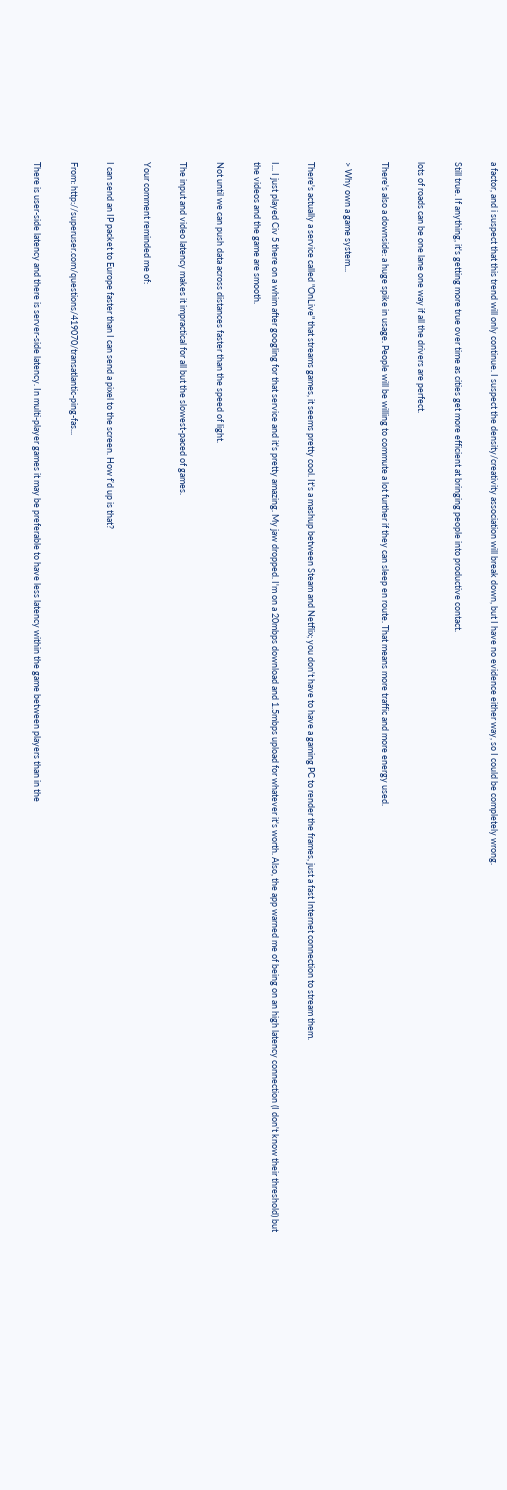a factor, and i suspect that this trend will only continue. I suspect the density/creativity association will break down, but I have no evidence either way, so I could be completely wrong.

Still true. If anything, it's getting more true over time as cities get more efficient at bringing people into productive contact.

lots of roads can be one lane one way if all the drivers are perfect.

There's also a downside: a huge spike in usage. People will be willing to commute a lot further if they can sleep en route. That means more traffic and more energy used.

> Why own a game system...

There's actually a service called "OnLive" that streams games, it seems pretty cool. It's a mashup between Steam and Netflix; you don't have to have a gaming PC to render the frames, just a fast Internet connection to stream them.

I... I just played Civ 5 there on a whim after googling for that service and it's pretty amazing. My jaw dropped. I'm on a 20mbps download and 1.5mbps upload for whatever it's worth. Also, the app warned me of being on an high latency connection (I don't know their threshold) but the videos and the game are smooth.

Not until we can push data across distances faster than the speed of light.

The input and video latency makes it impractical for all but the slowest-paced of games.

Your comment reminded me of:

I can send an IP packet to Europe faster than I can send a pixel to the screen. How f’d up is that?

From: http://superuser.com/questions/419070/transatlantic-ping-fas...

There is user-side latency and there is server-side latency. In multi-player games it may be preferable to have less latency within the game between players than in the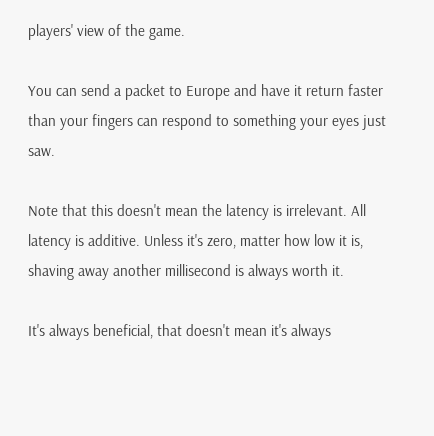players' view of the game.

You can send a packet to Europe and have it return faster than your fingers can respond to something your eyes just saw.

Note that this doesn't mean the latency is irrelevant. All latency is additive. Unless it's zero, matter how low it is, shaving away another millisecond is always worth it.

It's always beneficial, that doesn't mean it's always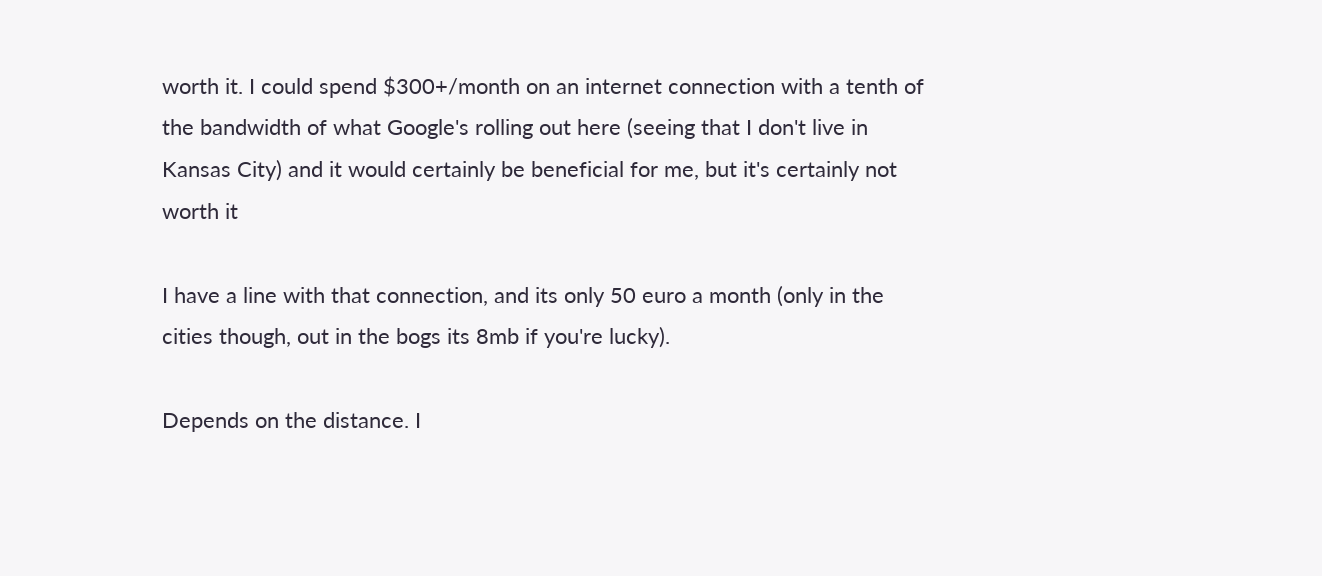worth it. I could spend $300+/month on an internet connection with a tenth of the bandwidth of what Google's rolling out here (seeing that I don't live in Kansas City) and it would certainly be beneficial for me, but it's certainly not worth it

I have a line with that connection, and its only 50 euro a month (only in the cities though, out in the bogs its 8mb if you're lucky).

Depends on the distance. I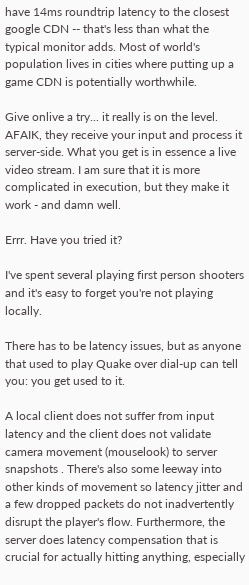have 14ms roundtrip latency to the closest google CDN -- that's less than what the typical monitor adds. Most of world's population lives in cities where putting up a game CDN is potentially worthwhile.

Give onlive a try... it really is on the level. AFAIK, they receive your input and process it server-side. What you get is in essence a live video stream. I am sure that it is more complicated in execution, but they make it work - and damn well.

Errr. Have you tried it?

I've spent several playing first person shooters and it's easy to forget you're not playing locally.

There has to be latency issues, but as anyone that used to play Quake over dial-up can tell you: you get used to it.

A local client does not suffer from input latency and the client does not validate camera movement (mouselook) to server snapshots . There's also some leeway into other kinds of movement so latency jitter and a few dropped packets do not inadvertently disrupt the player's flow. Furthermore, the server does latency compensation that is crucial for actually hitting anything, especially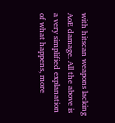with hitscan weapons lacking AoE damage. All the above is a very simplified explanation of what happens, more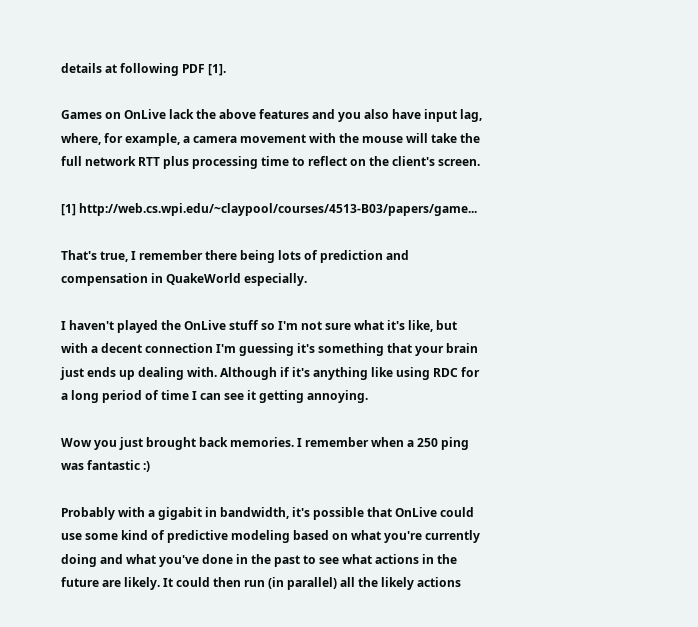details at following PDF [1].

Games on OnLive lack the above features and you also have input lag, where, for example, a camera movement with the mouse will take the full network RTT plus processing time to reflect on the client's screen.

[1] http://web.cs.wpi.edu/~claypool/courses/4513-B03/papers/game...

That's true, I remember there being lots of prediction and compensation in QuakeWorld especially.

I haven't played the OnLive stuff so I'm not sure what it's like, but with a decent connection I'm guessing it's something that your brain just ends up dealing with. Although if it's anything like using RDC for a long period of time I can see it getting annoying.

Wow you just brought back memories. I remember when a 250 ping was fantastic :)

Probably with a gigabit in bandwidth, it's possible that OnLive could use some kind of predictive modeling based on what you're currently doing and what you've done in the past to see what actions in the future are likely. It could then run (in parallel) all the likely actions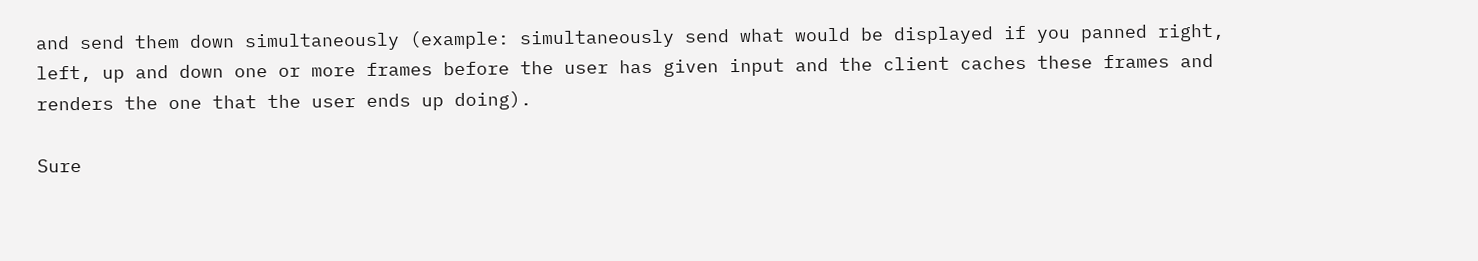and send them down simultaneously (example: simultaneously send what would be displayed if you panned right, left, up and down one or more frames before the user has given input and the client caches these frames and renders the one that the user ends up doing).

Sure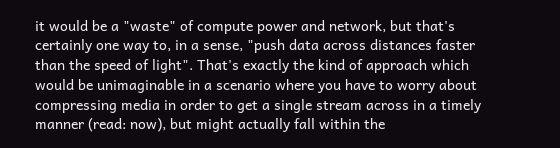it would be a "waste" of compute power and network, but that's certainly one way to, in a sense, "push data across distances faster than the speed of light". That's exactly the kind of approach which would be unimaginable in a scenario where you have to worry about compressing media in order to get a single stream across in a timely manner (read: now), but might actually fall within the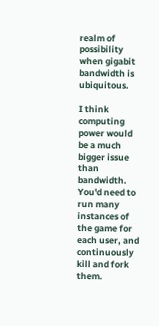realm of possibility when gigabit bandwidth is ubiquitous.

I think computing power would be a much bigger issue than bandwidth. You'd need to run many instances of the game for each user, and continuously kill and fork them.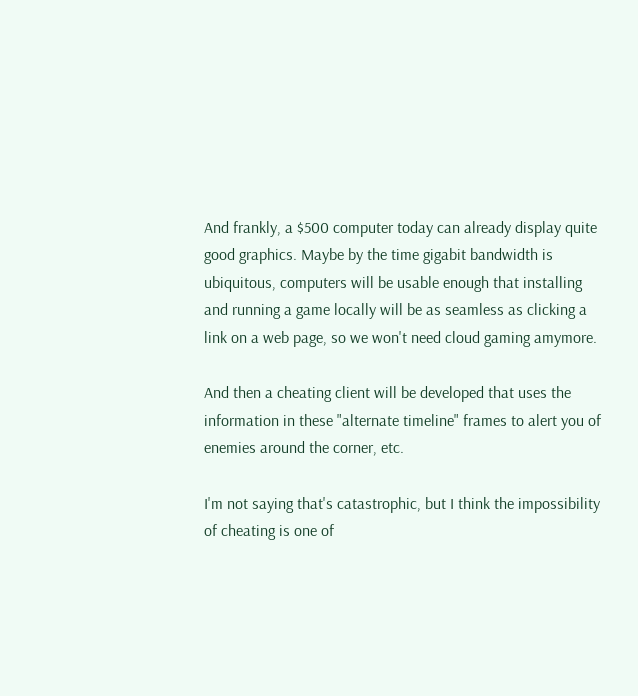And frankly, a $500 computer today can already display quite good graphics. Maybe by the time gigabit bandwidth is ubiquitous, computers will be usable enough that installing and running a game locally will be as seamless as clicking a link on a web page, so we won't need cloud gaming amymore.

And then a cheating client will be developed that uses the information in these "alternate timeline" frames to alert you of enemies around the corner, etc.

I'm not saying that's catastrophic, but I think the impossibility of cheating is one of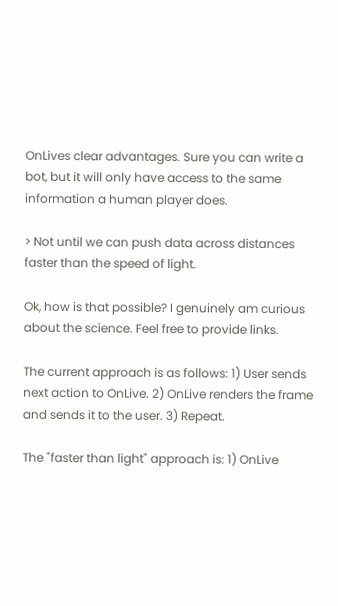OnLives clear advantages. Sure you can write a bot, but it will only have access to the same information a human player does.

> Not until we can push data across distances faster than the speed of light.

Ok, how is that possible? I genuinely am curious about the science. Feel free to provide links.

The current approach is as follows: 1) User sends next action to OnLive. 2) OnLive renders the frame and sends it to the user. 3) Repeat.

The "faster than light" approach is: 1) OnLive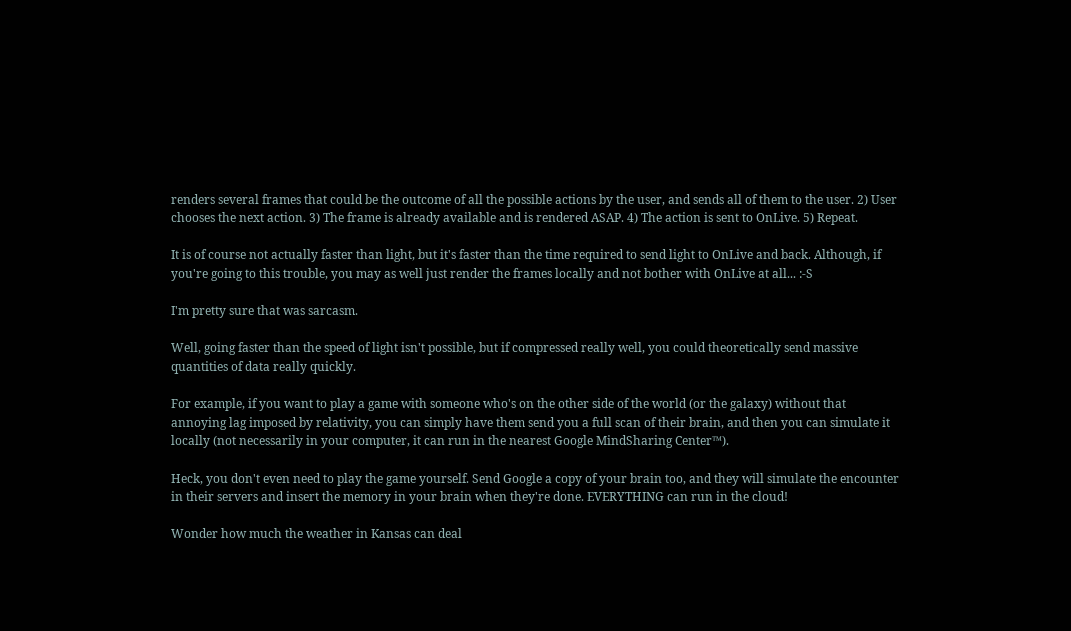renders several frames that could be the outcome of all the possible actions by the user, and sends all of them to the user. 2) User chooses the next action. 3) The frame is already available and is rendered ASAP. 4) The action is sent to OnLive. 5) Repeat.

It is of course not actually faster than light, but it's faster than the time required to send light to OnLive and back. Although, if you're going to this trouble, you may as well just render the frames locally and not bother with OnLive at all... :-S

I'm pretty sure that was sarcasm.

Well, going faster than the speed of light isn't possible, but if compressed really well, you could theoretically send massive quantities of data really quickly.

For example, if you want to play a game with someone who's on the other side of the world (or the galaxy) without that annoying lag imposed by relativity, you can simply have them send you a full scan of their brain, and then you can simulate it locally (not necessarily in your computer, it can run in the nearest Google MindSharing Center™).

Heck, you don't even need to play the game yourself. Send Google a copy of your brain too, and they will simulate the encounter in their servers and insert the memory in your brain when they're done. EVERYTHING can run in the cloud!

Wonder how much the weather in Kansas can deal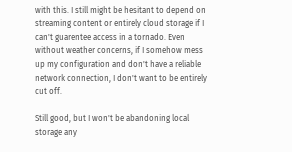with this. I still might be hesitant to depend on streaming content or entirely cloud storage if I can't guarentee access in a tornado. Even without weather concerns, if I somehow mess up my configuration and don't have a reliable network connection, I don't want to be entirely cut off.

Still good, but I won't be abandoning local storage any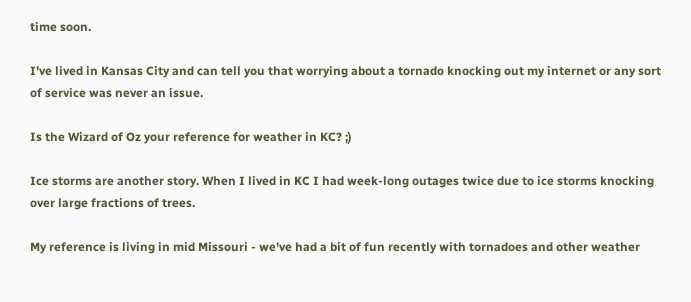time soon.

I've lived in Kansas City and can tell you that worrying about a tornado knocking out my internet or any sort of service was never an issue.

Is the Wizard of Oz your reference for weather in KC? ;)

Ice storms are another story. When I lived in KC I had week-long outages twice due to ice storms knocking over large fractions of trees.

My reference is living in mid Missouri - we've had a bit of fun recently with tornadoes and other weather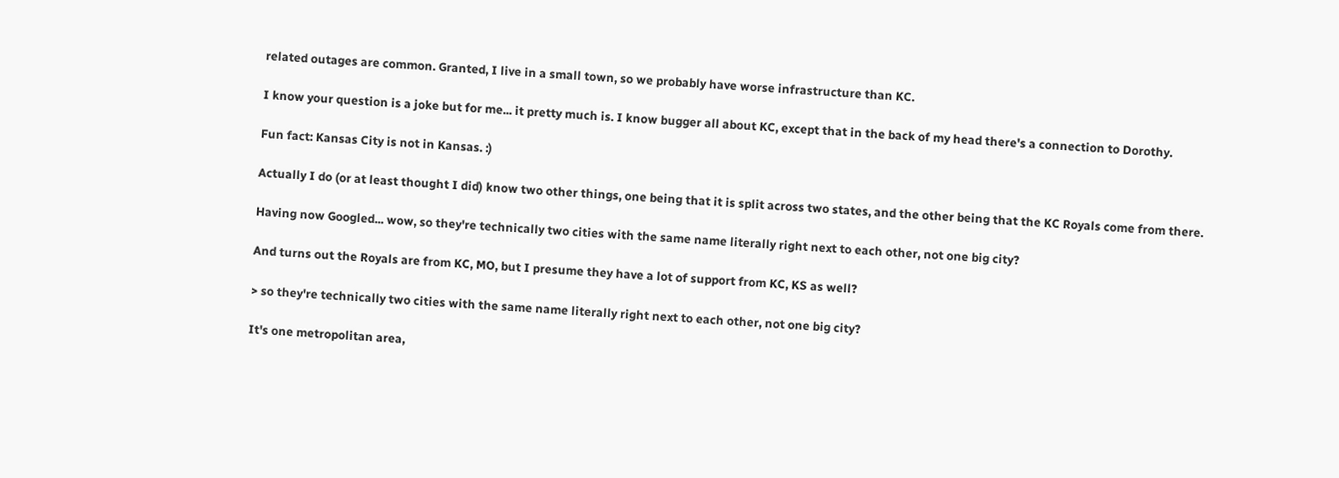related outages are common. Granted, I live in a small town, so we probably have worse infrastructure than KC.

I know your question is a joke but for me... it pretty much is. I know bugger all about KC, except that in the back of my head there's a connection to Dorothy.

Fun fact: Kansas City is not in Kansas. :)

Actually I do (or at least thought I did) know two other things, one being that it is split across two states, and the other being that the KC Royals come from there.

Having now Googled... wow, so they're technically two cities with the same name literally right next to each other, not one big city?

And turns out the Royals are from KC, MO, but I presume they have a lot of support from KC, KS as well?

> so they're technically two cities with the same name literally right next to each other, not one big city?

It's one metropolitan area,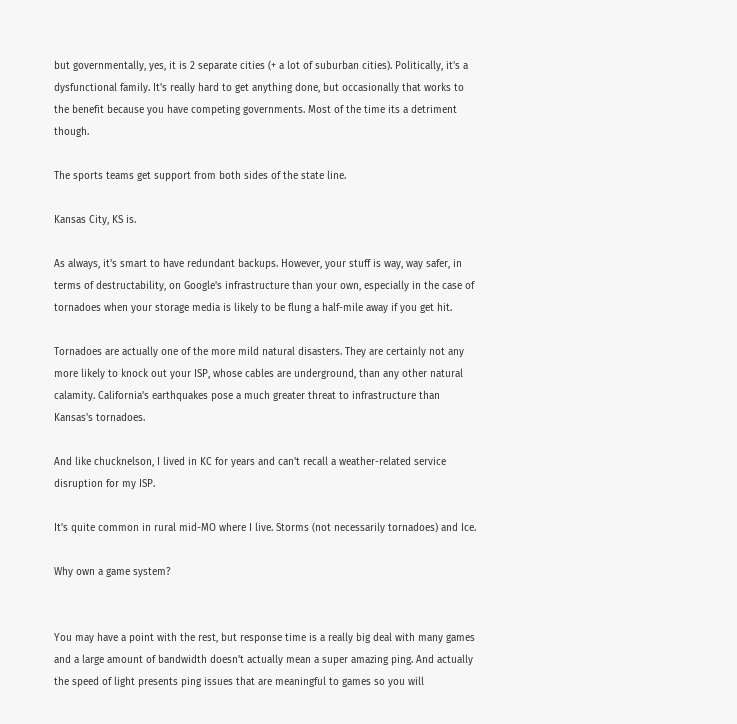but governmentally, yes, it is 2 separate cities (+ a lot of suburban cities). Politically, it's a dysfunctional family. It's really hard to get anything done, but occasionally that works to the benefit because you have competing governments. Most of the time its a detriment though.

The sports teams get support from both sides of the state line.

Kansas City, KS is.

As always, it's smart to have redundant backups. However, your stuff is way, way safer, in terms of destructability, on Google's infrastructure than your own, especially in the case of tornadoes when your storage media is likely to be flung a half-mile away if you get hit.

Tornadoes are actually one of the more mild natural disasters. They are certainly not any more likely to knock out your ISP, whose cables are underground, than any other natural calamity. California's earthquakes pose a much greater threat to infrastructure than Kansas's tornadoes.

And like chucknelson, I lived in KC for years and can't recall a weather-related service disruption for my ISP.

It's quite common in rural mid-MO where I live. Storms (not necessarily tornadoes) and Ice.

Why own a game system?


You may have a point with the rest, but response time is a really big deal with many games and a large amount of bandwidth doesn't actually mean a super amazing ping. And actually the speed of light presents ping issues that are meaningful to games so you will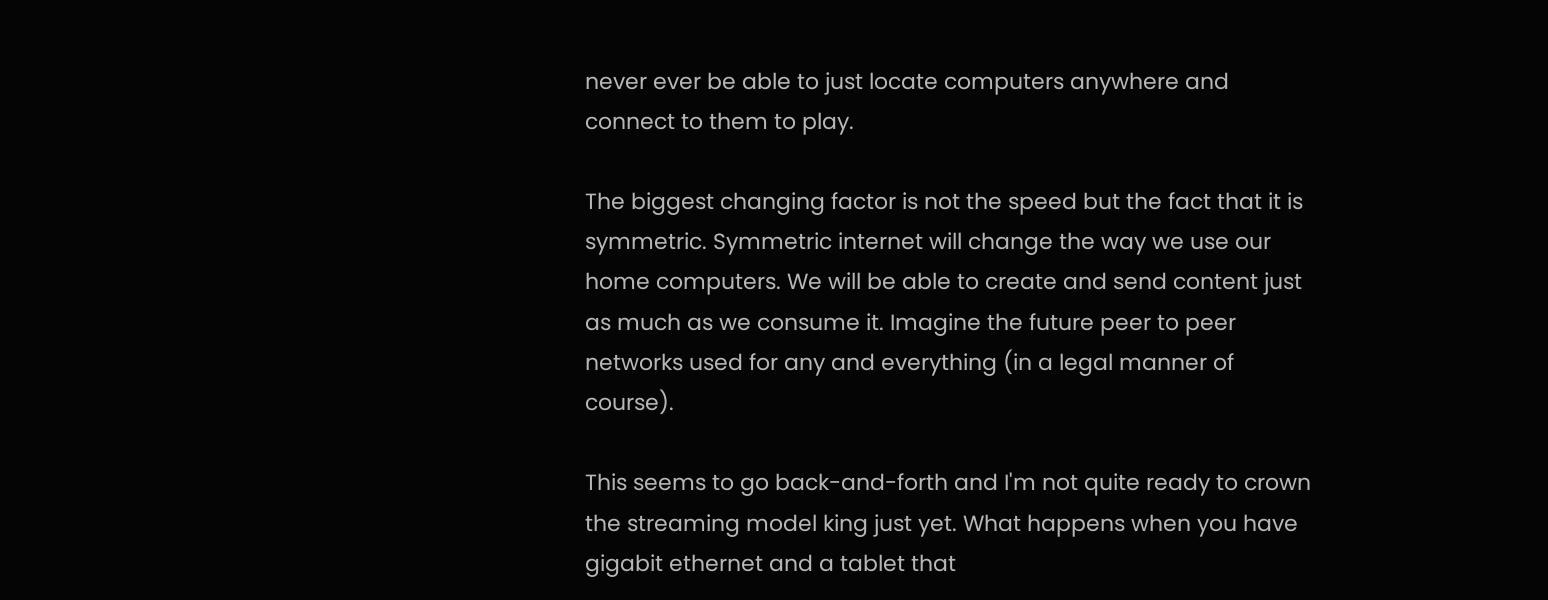never ever be able to just locate computers anywhere and connect to them to play.

The biggest changing factor is not the speed but the fact that it is symmetric. Symmetric internet will change the way we use our home computers. We will be able to create and send content just as much as we consume it. Imagine the future peer to peer networks used for any and everything (in a legal manner of course).

This seems to go back-and-forth and I'm not quite ready to crown the streaming model king just yet. What happens when you have gigabit ethernet and a tablet that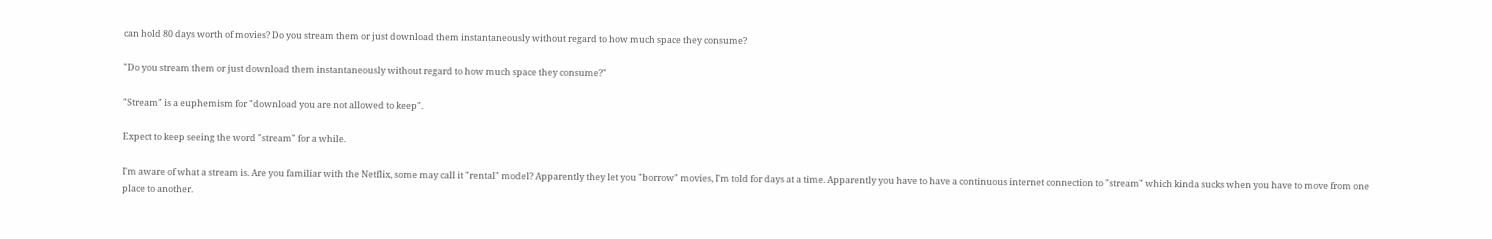can hold 80 days worth of movies? Do you stream them or just download them instantaneously without regard to how much space they consume?

"Do you stream them or just download them instantaneously without regard to how much space they consume?"

"Stream" is a euphemism for "download you are not allowed to keep".

Expect to keep seeing the word "stream" for a while.

I'm aware of what a stream is. Are you familiar with the Netflix, some may call it "rental" model? Apparently they let you "borrow" movies, I'm told for days at a time. Apparently you have to have a continuous internet connection to "stream" which kinda sucks when you have to move from one place to another.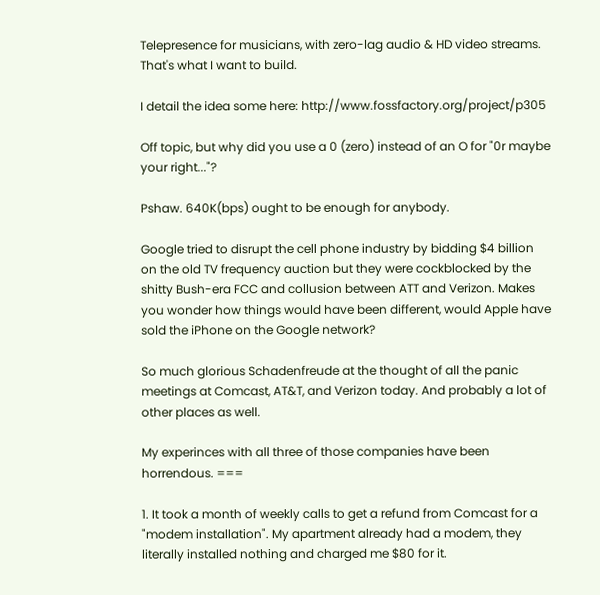Telepresence for musicians, with zero-lag audio & HD video streams. That's what I want to build.

I detail the idea some here: http://www.fossfactory.org/project/p305

Off topic, but why did you use a 0 (zero) instead of an O for "0r maybe your right..."?

Pshaw. 640K(bps) ought to be enough for anybody.

Google tried to disrupt the cell phone industry by bidding $4 billion on the old TV frequency auction but they were cockblocked by the shitty Bush-era FCC and collusion between ATT and Verizon. Makes you wonder how things would have been different, would Apple have sold the iPhone on the Google network?

So much glorious Schadenfreude at the thought of all the panic meetings at Comcast, AT&T, and Verizon today. And probably a lot of other places as well.

My experinces with all three of those companies have been horrendous. ===

1. It took a month of weekly calls to get a refund from Comcast for a "modem installation". My apartment already had a modem, they literally installed nothing and charged me $80 for it.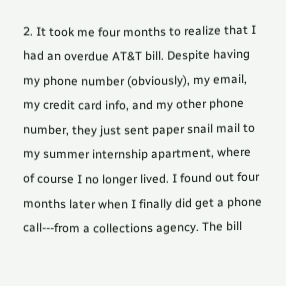2. It took me four months to realize that I had an overdue AT&T bill. Despite having my phone number (obviously), my email, my credit card info, and my other phone number, they just sent paper snail mail to my summer internship apartment, where of course I no longer lived. I found out four months later when I finally did get a phone call---from a collections agency. The bill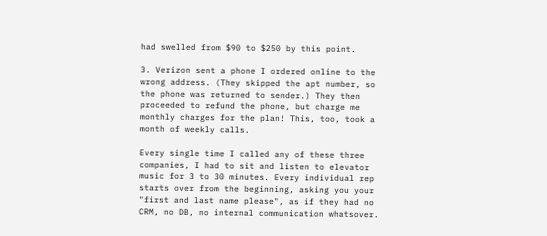had swelled from $90 to $250 by this point.

3. Verizon sent a phone I ordered online to the wrong address. (They skipped the apt number, so the phone was returned to sender.) They then proceeded to refund the phone, but charge me monthly charges for the plan! This, too, took a month of weekly calls.

Every single time I called any of these three companies, I had to sit and listen to elevator music for 3 to 30 minutes. Every individual rep starts over from the beginning, asking you your "first and last name please", as if they had no CRM, no DB, no internal communication whatsover.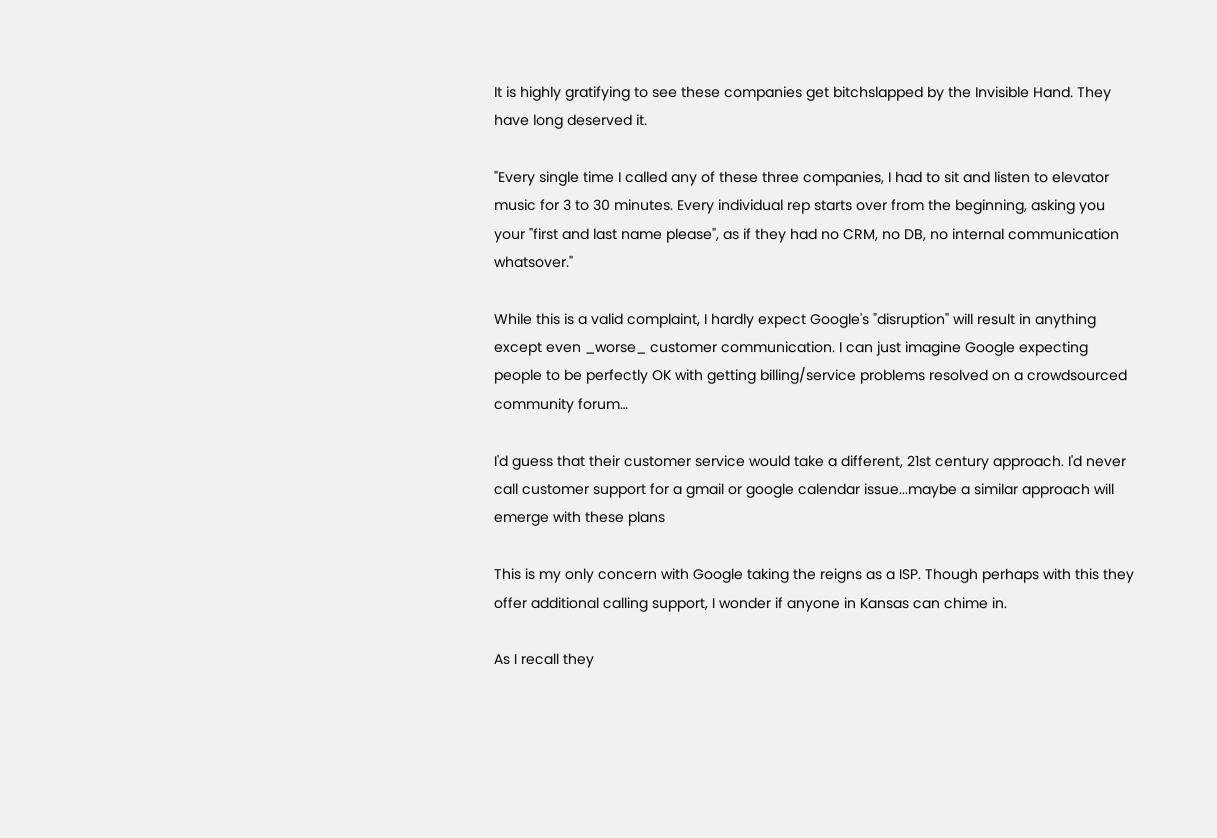It is highly gratifying to see these companies get bitchslapped by the Invisible Hand. They have long deserved it.

"Every single time I called any of these three companies, I had to sit and listen to elevator music for 3 to 30 minutes. Every individual rep starts over from the beginning, asking you your "first and last name please", as if they had no CRM, no DB, no internal communication whatsover."

While this is a valid complaint, I hardly expect Google's "disruption" will result in anything except even _worse_ customer communication. I can just imagine Google expecting people to be perfectly OK with getting billing/service problems resolved on a crowdsourced community forum…

I'd guess that their customer service would take a different, 21st century approach. I'd never call customer support for a gmail or google calendar issue...maybe a similar approach will emerge with these plans

This is my only concern with Google taking the reigns as a ISP. Though perhaps with this they offer additional calling support, I wonder if anyone in Kansas can chime in.

As I recall they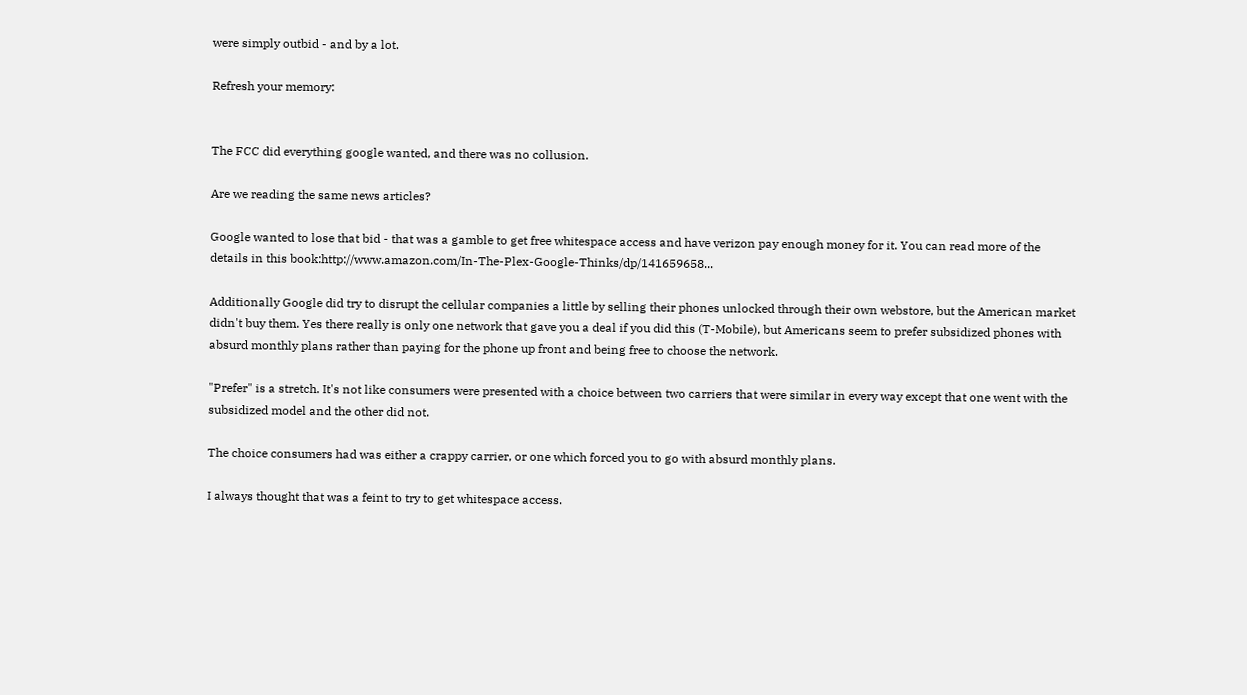were simply outbid - and by a lot.

Refresh your memory:


The FCC did everything google wanted, and there was no collusion.

Are we reading the same news articles?

Google wanted to lose that bid - that was a gamble to get free whitespace access and have verizon pay enough money for it. You can read more of the details in this book:http://www.amazon.com/In-The-Plex-Google-Thinks/dp/141659658...

Additionally Google did try to disrupt the cellular companies a little by selling their phones unlocked through their own webstore, but the American market didn't buy them. Yes there really is only one network that gave you a deal if you did this (T-Mobile), but Americans seem to prefer subsidized phones with absurd monthly plans rather than paying for the phone up front and being free to choose the network.

"Prefer" is a stretch. It's not like consumers were presented with a choice between two carriers that were similar in every way except that one went with the subsidized model and the other did not.

The choice consumers had was either a crappy carrier, or one which forced you to go with absurd monthly plans.

I always thought that was a feint to try to get whitespace access.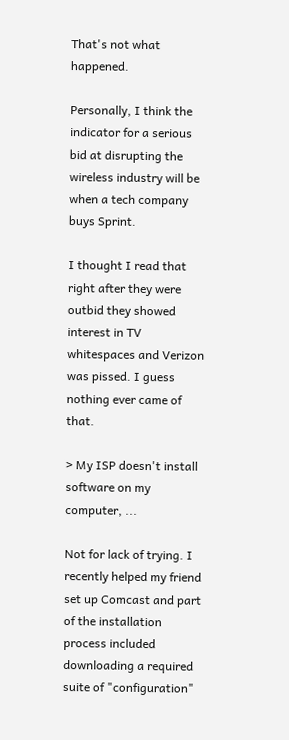That's not what happened.

Personally, I think the indicator for a serious bid at disrupting the wireless industry will be when a tech company buys Sprint.

I thought I read that right after they were outbid they showed interest in TV whitespaces and Verizon was pissed. I guess nothing ever came of that.

> My ISP doesn't install software on my computer, ...

Not for lack of trying. I recently helped my friend set up Comcast and part of the installation process included downloading a required suite of "configuration"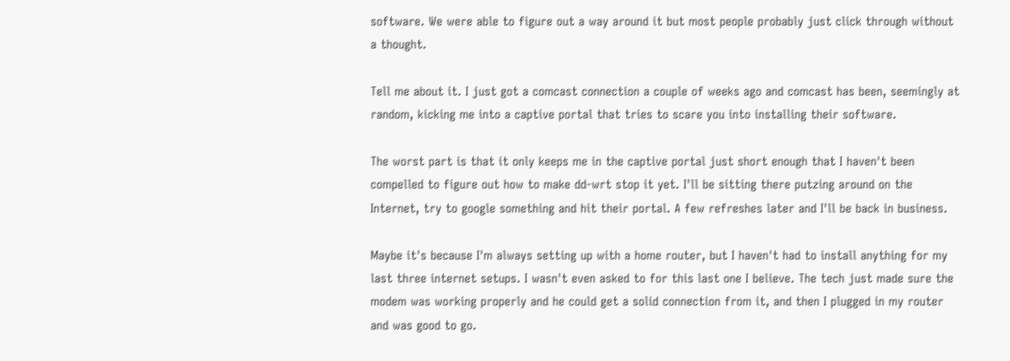software. We were able to figure out a way around it but most people probably just click through without a thought.

Tell me about it. I just got a comcast connection a couple of weeks ago and comcast has been, seemingly at random, kicking me into a captive portal that tries to scare you into installing their software.

The worst part is that it only keeps me in the captive portal just short enough that I haven't been compelled to figure out how to make dd-wrt stop it yet. I'll be sitting there putzing around on the Internet, try to google something and hit their portal. A few refreshes later and I'll be back in business.

Maybe it's because I'm always setting up with a home router, but I haven't had to install anything for my last three internet setups. I wasn't even asked to for this last one I believe. The tech just made sure the modem was working properly and he could get a solid connection from it, and then I plugged in my router and was good to go.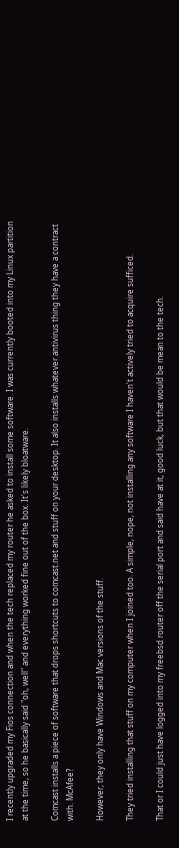I recently upgraded my Fios connection and when the tech replaced my router he asked to install some software. I was currently booted into my Linux partition at the time, so he basically said "oh, well" and everything worked fine out of the box. It's likely bloatware.

Comcast installs a piece of software that drops shortcuts to comcast.net and stuff on your desktop. It also installs whatever antivirus thing they have a contract with. McAfee?

However, they only have Windows and Mac versions of the stuff.

They tried installing that stuff on my computer when I joined too. A simple, nope, not installing any software I haven't actively tried to acquire sufficed.

That or I could just have logged into my freebsd router off the serial port and said have at it, good luck, but that would be mean to the tech.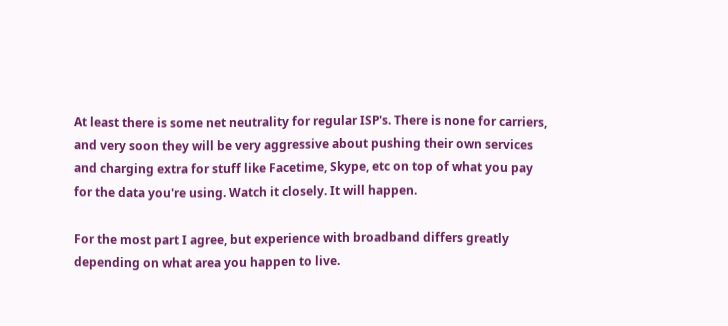At least there is some net neutrality for regular ISP's. There is none for carriers, and very soon they will be very aggressive about pushing their own services and charging extra for stuff like Facetime, Skype, etc on top of what you pay for the data you're using. Watch it closely. It will happen.

For the most part I agree, but experience with broadband differs greatly depending on what area you happen to live.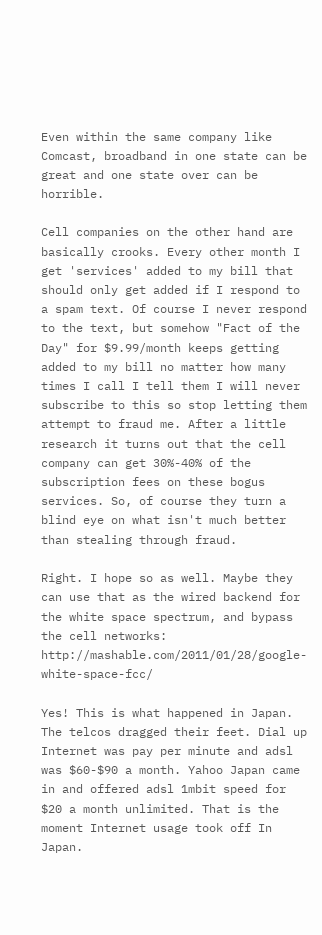Even within the same company like Comcast, broadband in one state can be great and one state over can be horrible.

Cell companies on the other hand are basically crooks. Every other month I get 'services' added to my bill that should only get added if I respond to a spam text. Of course I never respond to the text, but somehow "Fact of the Day" for $9.99/month keeps getting added to my bill no matter how many times I call I tell them I will never subscribe to this so stop letting them attempt to fraud me. After a little research it turns out that the cell company can get 30%-40% of the subscription fees on these bogus services. So, of course they turn a blind eye on what isn't much better than stealing through fraud.

Right. I hope so as well. Maybe they can use that as the wired backend for the white space spectrum, and bypass the cell networks: http://mashable.com/2011/01/28/google-white-space-fcc/

Yes! This is what happened in Japan. The telcos dragged their feet. Dial up Internet was pay per minute and adsl was $60-$90 a month. Yahoo Japan came in and offered adsl 1mbit speed for $20 a month unlimited. That is the moment Internet usage took off In Japan.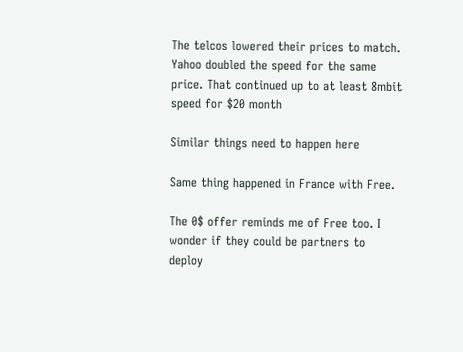The telcos lowered their prices to match. Yahoo doubled the speed for the same price. That continued up to at least 8mbit speed for $20 month

Similar things need to happen here

Same thing happened in France with Free.

The 0$ offer reminds me of Free too. I wonder if they could be partners to deploy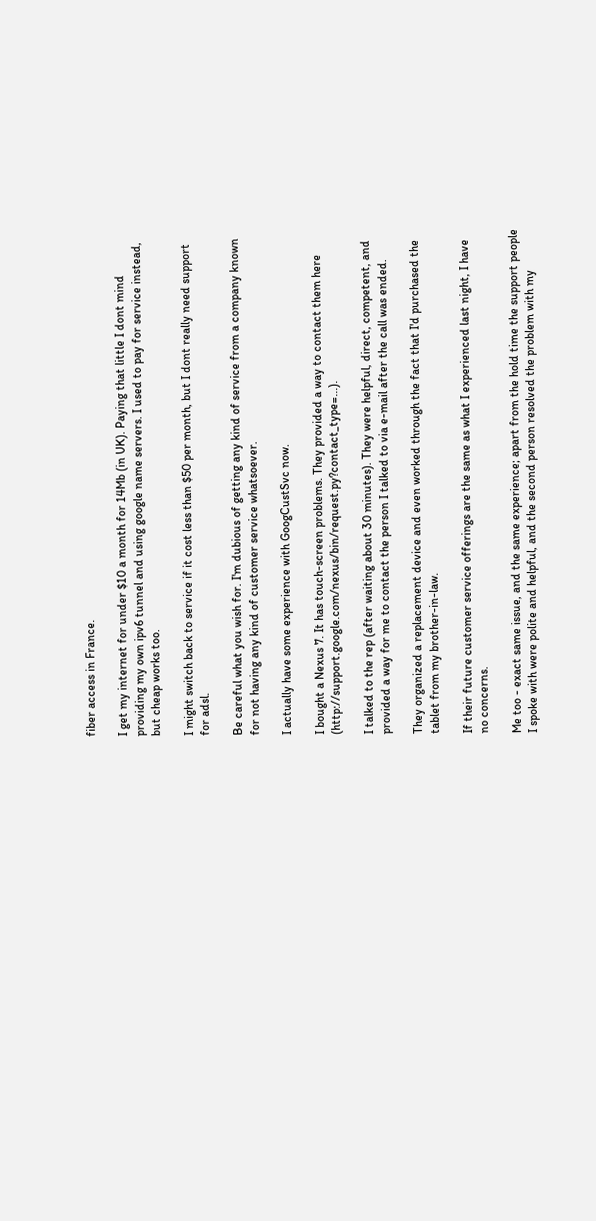fiber access in France.

I get my internet for under $10 a month for 14Mb (in UK). Paying that little I dont mind providing my own ipv6 tunnel and using google name servers. I used to pay for service instead, but cheap works too.

I might switch back to service if it cost less than $50 per month, but I dont really need support for adsl.

Be careful what you wish for. I'm dubious of getting any kind of service from a company known for not having any kind of customer service whatsoever.

I actually have some experience with GoogCustSvc now.

I bought a Nexus 7. It has touch-screen problems. They provided a way to contact them here (http://support.google.com/nexus/bin/request.py?contact_type=...).

I talked to the rep (after waiting about 30 minutes). They were helpful, direct, competent, and provided a way for me to contact the person I talked to via e-mail after the call was ended.

They organized a replacement device and even worked through the fact that I'd purchased the tablet from my brother-in-law.

If their future customer service offerings are the same as what I experienced last night, I have no concerns.

Me too - exact same issue, and the same experience; apart from the hold time the support people I spoke with were polite and helpful, and the second person resolved the problem with my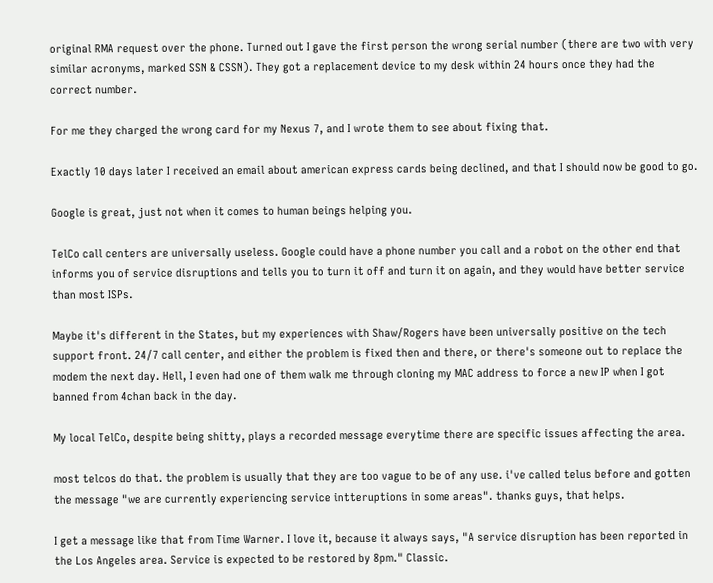original RMA request over the phone. Turned out I gave the first person the wrong serial number (there are two with very similar acronyms, marked SSN & CSSN). They got a replacement device to my desk within 24 hours once they had the correct number.

For me they charged the wrong card for my Nexus 7, and I wrote them to see about fixing that.

Exactly 10 days later I received an email about american express cards being declined, and that I should now be good to go.

Google is great, just not when it comes to human beings helping you.

TelCo call centers are universally useless. Google could have a phone number you call and a robot on the other end that informs you of service disruptions and tells you to turn it off and turn it on again, and they would have better service than most ISPs.

Maybe it's different in the States, but my experiences with Shaw/Rogers have been universally positive on the tech support front. 24/7 call center, and either the problem is fixed then and there, or there's someone out to replace the modem the next day. Hell, I even had one of them walk me through cloning my MAC address to force a new IP when I got banned from 4chan back in the day.

My local TelCo, despite being shitty, plays a recorded message everytime there are specific issues affecting the area.

most telcos do that. the problem is usually that they are too vague to be of any use. i've called telus before and gotten the message "we are currently experiencing service intteruptions in some areas". thanks guys, that helps.

I get a message like that from Time Warner. I love it, because it always says, "A service disruption has been reported in the Los Angeles area. Service is expected to be restored by 8pm." Classic.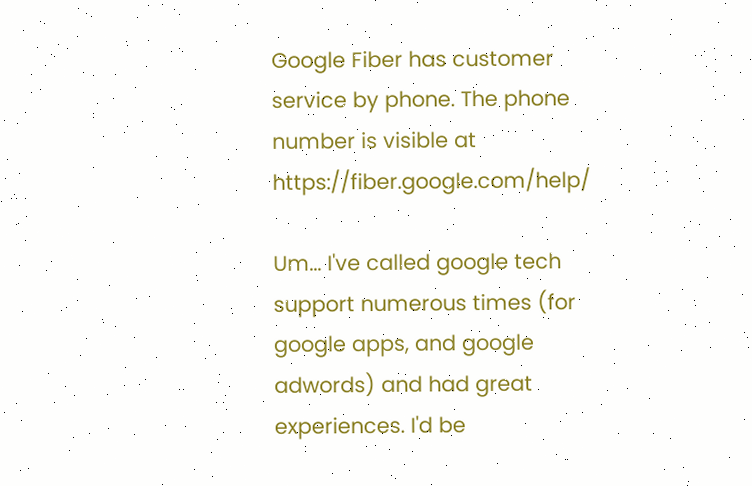Google Fiber has customer service by phone. The phone number is visible at https://fiber.google.com/help/

Um... I've called google tech support numerous times (for google apps, and google adwords) and had great experiences. I'd be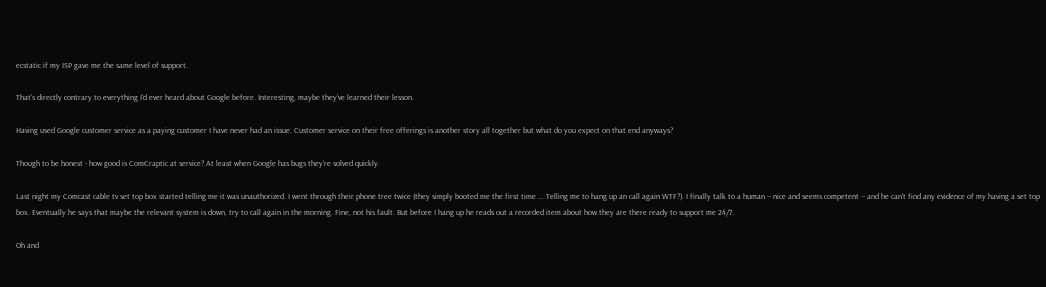ecstatic if my ISP gave me the same level of support.

That's directly contrary to everything I'd ever heard about Google before. Interesting, maybe they've learned their lesson.

Having used Google customer service as a paying customer I have never had an issue. Customer service on their free offerings is another story all together but what do you expect on that end anyways?

Though to be honest - how good is ComCraptic at service? At least when Google has bugs they're solved quickly.

Last night my Comcast cable tv set top box started telling me it was unauthorized. I went through their phone tree twice (they simply booted me the first time ... Telling me to hang up an call again WTF?). I finally talk to a human -- nice and seems competent -- and he can't find any evidence of my having a set top box. Eventually he says that maybe the relevant system is down, try to call again in the morning. Fine, not his fault. But before I hang up he reads out a recorded item about how they are there ready to support me 24/7.

Oh and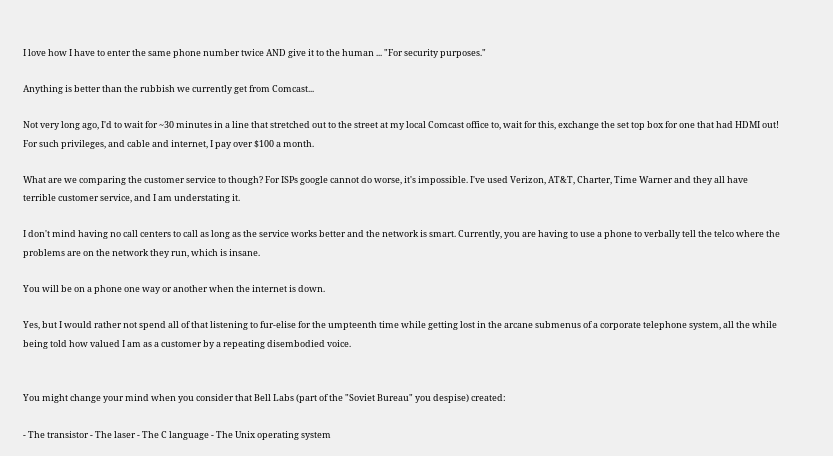I love how I have to enter the same phone number twice AND give it to the human ... "For security purposes."

Anything is better than the rubbish we currently get from Comcast...

Not very long ago, I'd to wait for ~30 minutes in a line that stretched out to the street at my local Comcast office to, wait for this, exchange the set top box for one that had HDMI out! For such privileges, and cable and internet, I pay over $100 a month.

What are we comparing the customer service to though? For ISPs google cannot do worse, it's impossible. I've used Verizon, AT&T, Charter, Time Warner and they all have terrible customer service, and I am understating it.

I don't mind having no call centers to call as long as the service works better and the network is smart. Currently, you are having to use a phone to verbally tell the telco where the problems are on the network they run, which is insane.

You will be on a phone one way or another when the internet is down.

Yes, but I would rather not spend all of that listening to fur-elise for the umpteenth time while getting lost in the arcane submenus of a corporate telephone system, all the while being told how valued I am as a customer by a repeating disembodied voice.


You might change your mind when you consider that Bell Labs (part of the "Soviet Bureau" you despise) created:

- The transistor - The laser - The C language - The Unix operating system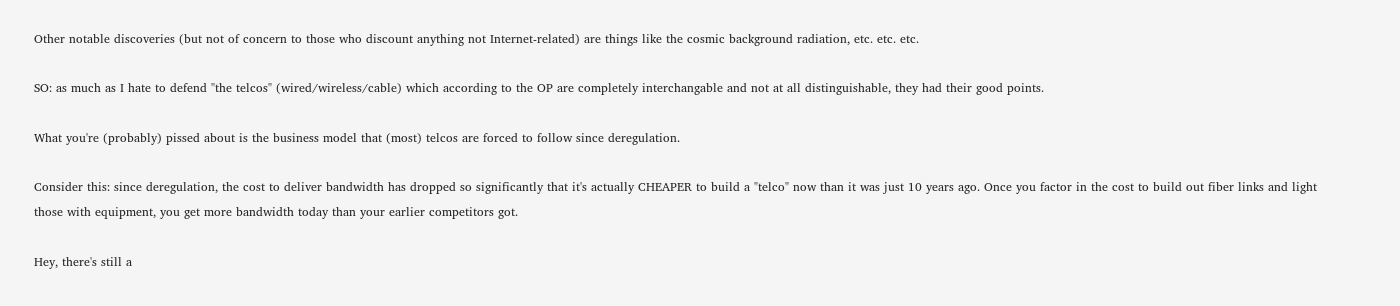Other notable discoveries (but not of concern to those who discount anything not Internet-related) are things like the cosmic background radiation, etc. etc. etc.

SO: as much as I hate to defend "the telcos" (wired/wireless/cable) which according to the OP are completely interchangable and not at all distinguishable, they had their good points.

What you're (probably) pissed about is the business model that (most) telcos are forced to follow since deregulation.

Consider this: since deregulation, the cost to deliver bandwidth has dropped so significantly that it's actually CHEAPER to build a "telco" now than it was just 10 years ago. Once you factor in the cost to build out fiber links and light those with equipment, you get more bandwidth today than your earlier competitors got.

Hey, there's still a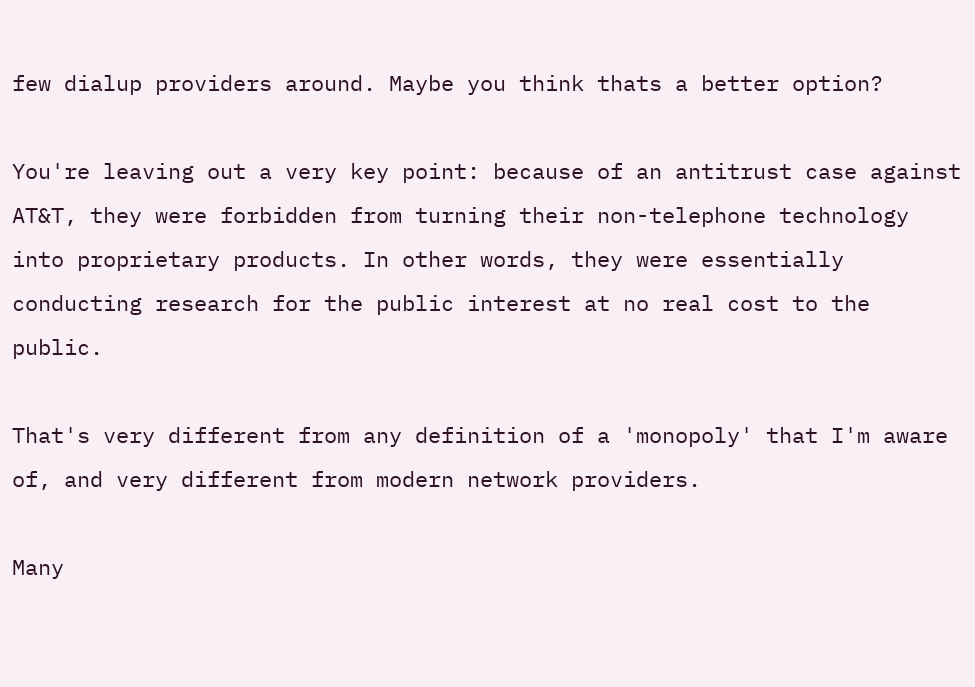few dialup providers around. Maybe you think thats a better option?

You're leaving out a very key point: because of an antitrust case against AT&T, they were forbidden from turning their non-telephone technology into proprietary products. In other words, they were essentially conducting research for the public interest at no real cost to the public.

That's very different from any definition of a 'monopoly' that I'm aware of, and very different from modern network providers.

Many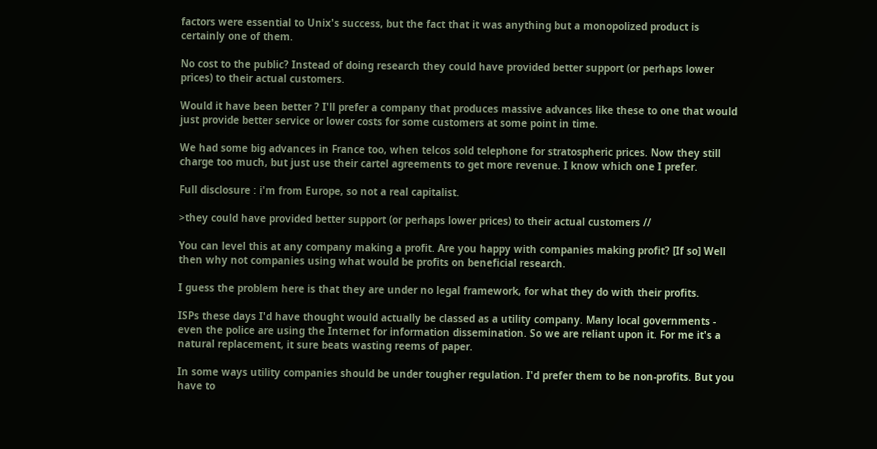factors were essential to Unix's success, but the fact that it was anything but a monopolized product is certainly one of them.

No cost to the public? Instead of doing research they could have provided better support (or perhaps lower prices) to their actual customers.

Would it have been better ? I'll prefer a company that produces massive advances like these to one that would just provide better service or lower costs for some customers at some point in time.

We had some big advances in France too, when telcos sold telephone for stratospheric prices. Now they still charge too much, but just use their cartel agreements to get more revenue. I know which one I prefer.

Full disclosure : i'm from Europe, so not a real capitalist.

>they could have provided better support (or perhaps lower prices) to their actual customers //

You can level this at any company making a profit. Are you happy with companies making profit? [If so] Well then why not companies using what would be profits on beneficial research.

I guess the problem here is that they are under no legal framework, for what they do with their profits.

ISPs these days I'd have thought would actually be classed as a utility company. Many local governments - even the police are using the Internet for information dissemination. So we are reliant upon it. For me it's a natural replacement, it sure beats wasting reems of paper.

In some ways utility companies should be under tougher regulation. I'd prefer them to be non-profits. But you have to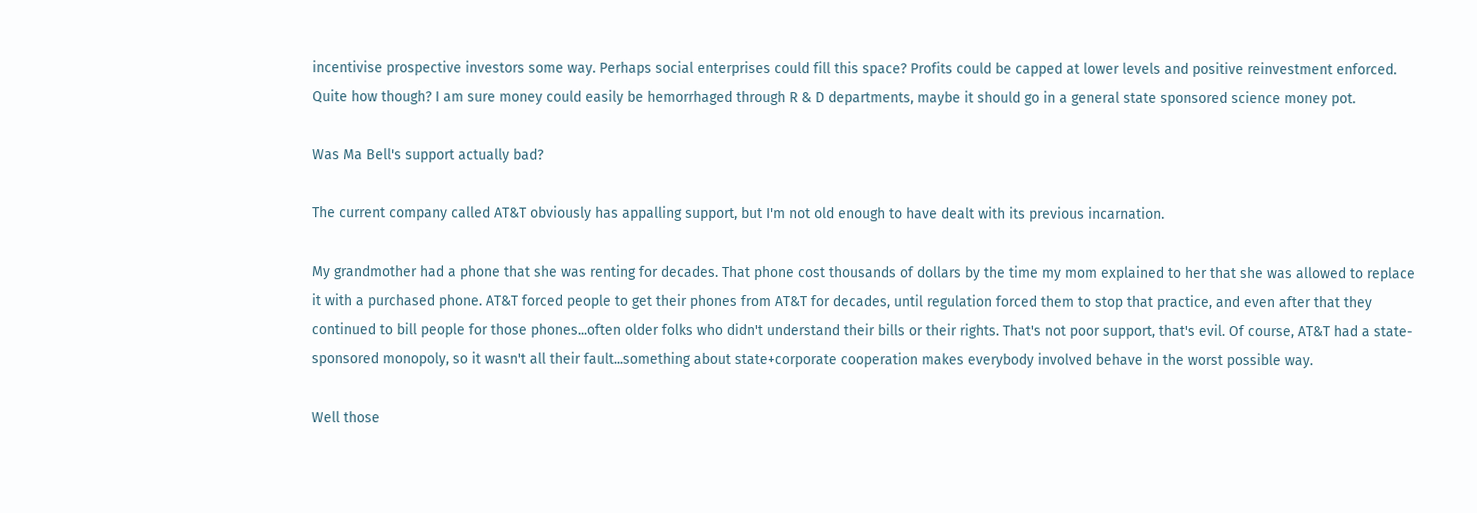incentivise prospective investors some way. Perhaps social enterprises could fill this space? Profits could be capped at lower levels and positive reinvestment enforced. Quite how though? I am sure money could easily be hemorrhaged through R & D departments, maybe it should go in a general state sponsored science money pot.

Was Ma Bell's support actually bad?

The current company called AT&T obviously has appalling support, but I'm not old enough to have dealt with its previous incarnation.

My grandmother had a phone that she was renting for decades. That phone cost thousands of dollars by the time my mom explained to her that she was allowed to replace it with a purchased phone. AT&T forced people to get their phones from AT&T for decades, until regulation forced them to stop that practice, and even after that they continued to bill people for those phones...often older folks who didn't understand their bills or their rights. That's not poor support, that's evil. Of course, AT&T had a state-sponsored monopoly, so it wasn't all their fault...something about state+corporate cooperation makes everybody involved behave in the worst possible way.

Well those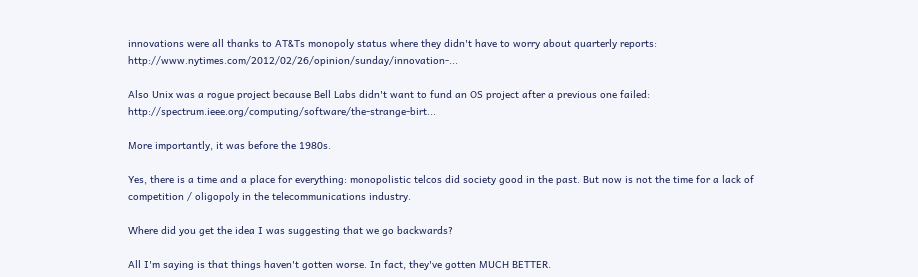innovations were all thanks to AT&Ts monopoly status where they didn't have to worry about quarterly reports: http://www.nytimes.com/2012/02/26/opinion/sunday/innovation-...

Also Unix was a rogue project because Bell Labs didn't want to fund an OS project after a previous one failed: http://spectrum.ieee.org/computing/software/the-strange-birt...

More importantly, it was before the 1980s.

Yes, there is a time and a place for everything: monopolistic telcos did society good in the past. But now is not the time for a lack of competition / oligopoly in the telecommunications industry.

Where did you get the idea I was suggesting that we go backwards?

All I'm saying is that things haven't gotten worse. In fact, they've gotten MUCH BETTER.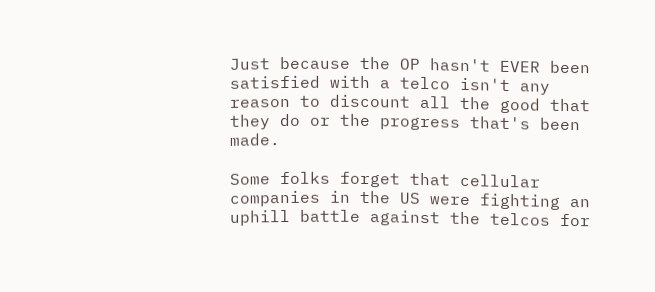Just because the OP hasn't EVER been satisfied with a telco isn't any reason to discount all the good that they do or the progress that's been made.

Some folks forget that cellular companies in the US were fighting an uphill battle against the telcos for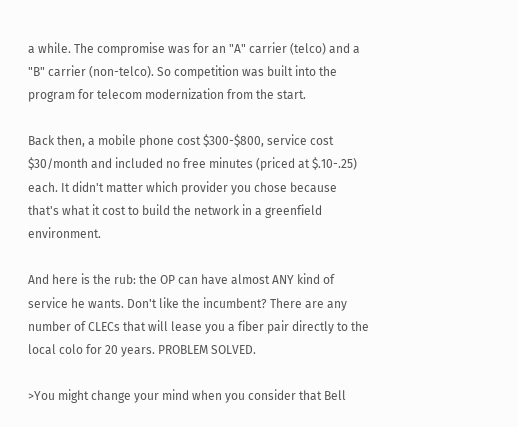a while. The compromise was for an "A" carrier (telco) and a "B" carrier (non-telco). So competition was built into the program for telecom modernization from the start.

Back then, a mobile phone cost $300-$800, service cost $30/month and included no free minutes (priced at $.10-.25) each. It didn't matter which provider you chose because that's what it cost to build the network in a greenfield environment.

And here is the rub: the OP can have almost ANY kind of service he wants. Don't like the incumbent? There are any number of CLECs that will lease you a fiber pair directly to the local colo for 20 years. PROBLEM SOLVED.

>You might change your mind when you consider that Bell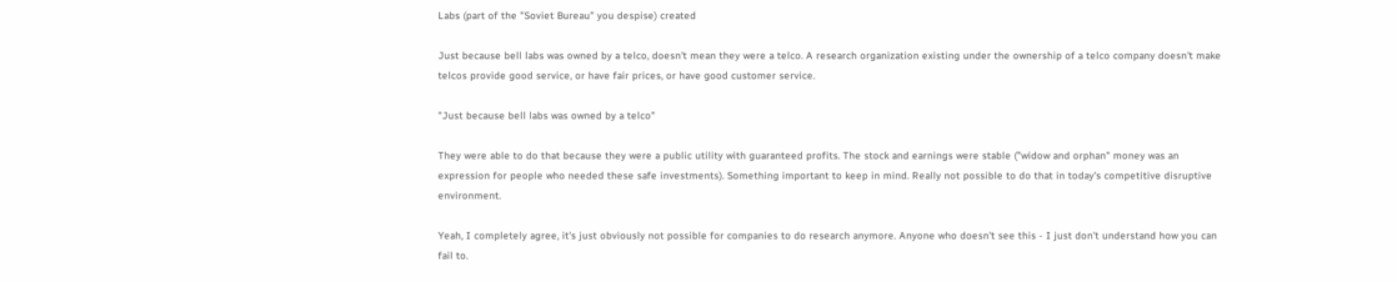Labs (part of the "Soviet Bureau" you despise) created

Just because bell labs was owned by a telco, doesn't mean they were a telco. A research organization existing under the ownership of a telco company doesn't make telcos provide good service, or have fair prices, or have good customer service.

"Just because bell labs was owned by a telco"

They were able to do that because they were a public utility with guaranteed profits. The stock and earnings were stable ("widow and orphan" money was an expression for people who needed these safe investments). Something important to keep in mind. Really not possible to do that in today's competitive disruptive environment.

Yeah, I completely agree, it's just obviously not possible for companies to do research anymore. Anyone who doesn't see this - I just don't understand how you can fail to.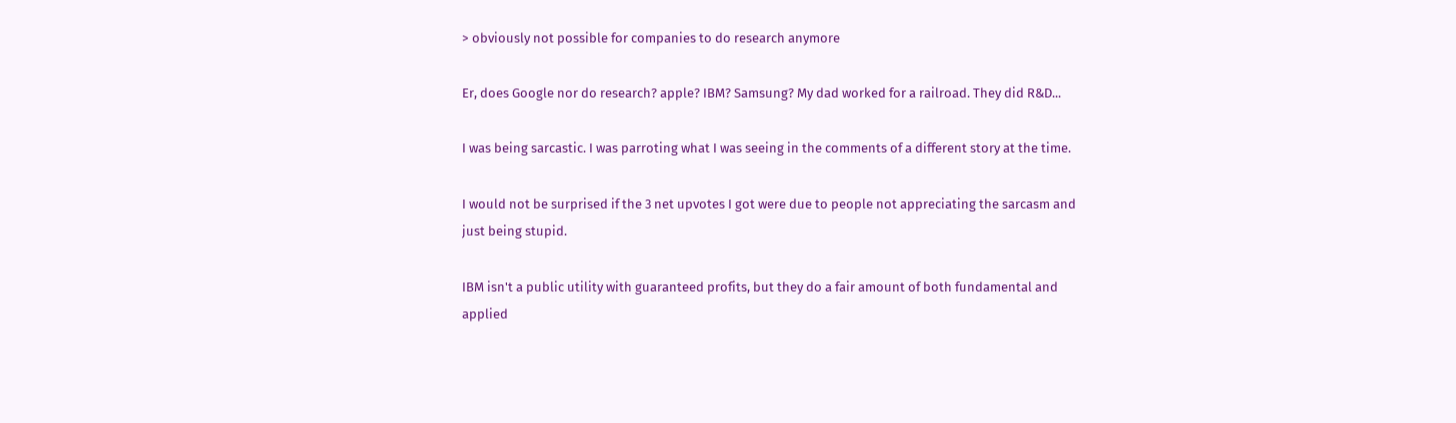> obviously not possible for companies to do research anymore

Er, does Google nor do research? apple? IBM? Samsung? My dad worked for a railroad. They did R&D...

I was being sarcastic. I was parroting what I was seeing in the comments of a different story at the time.

I would not be surprised if the 3 net upvotes I got were due to people not appreciating the sarcasm and just being stupid.

IBM isn't a public utility with guaranteed profits, but they do a fair amount of both fundamental and applied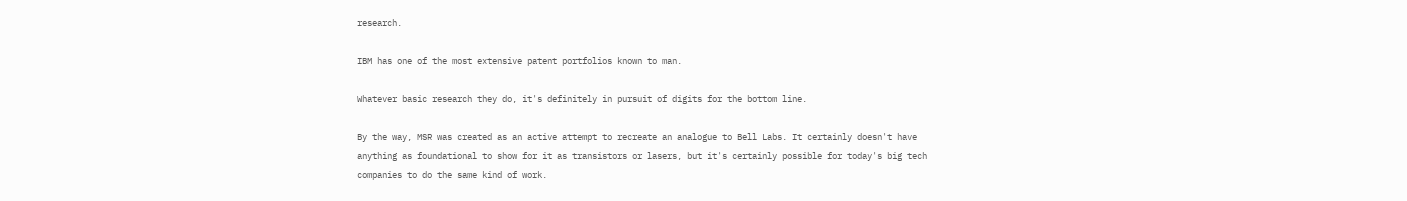research.

IBM has one of the most extensive patent portfolios known to man.

Whatever basic research they do, it's definitely in pursuit of digits for the bottom line.

By the way, MSR was created as an active attempt to recreate an analogue to Bell Labs. It certainly doesn't have anything as foundational to show for it as transistors or lasers, but it's certainly possible for today's big tech companies to do the same kind of work.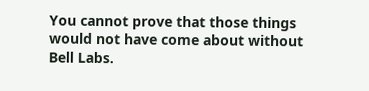You cannot prove that those things would not have come about without Bell Labs.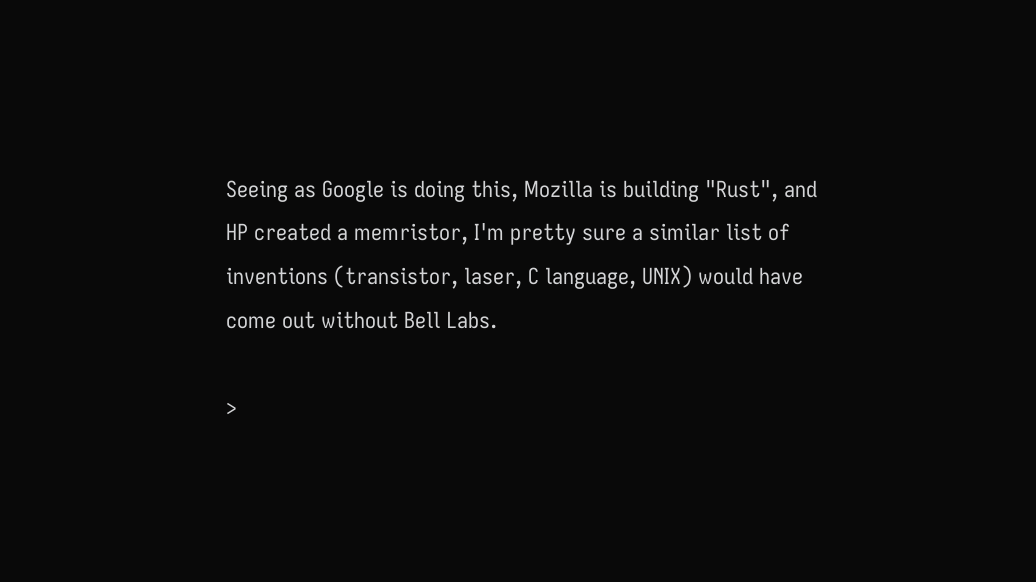Seeing as Google is doing this, Mozilla is building "Rust", and HP created a memristor, I'm pretty sure a similar list of inventions (transistor, laser, C language, UNIX) would have come out without Bell Labs.

>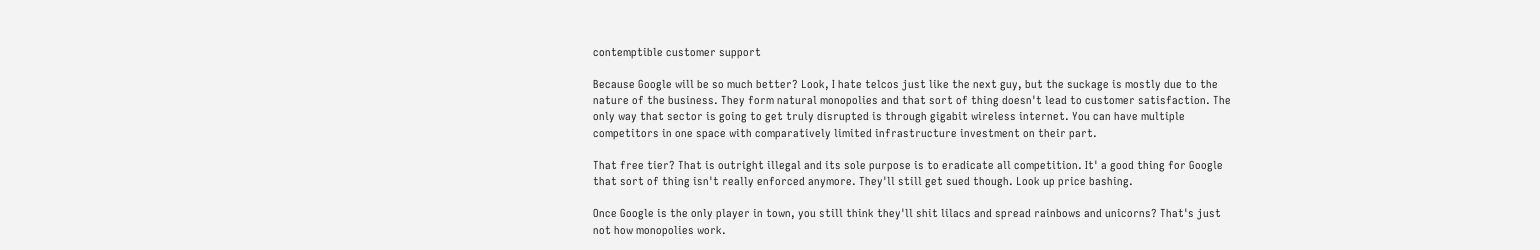contemptible customer support

Because Google will be so much better? Look, I hate telcos just like the next guy, but the suckage is mostly due to the nature of the business. They form natural monopolies and that sort of thing doesn't lead to customer satisfaction. The only way that sector is going to get truly disrupted is through gigabit wireless internet. You can have multiple competitors in one space with comparatively limited infrastructure investment on their part.

That free tier? That is outright illegal and its sole purpose is to eradicate all competition. It' a good thing for Google that sort of thing isn't really enforced anymore. They'll still get sued though. Look up price bashing.

Once Google is the only player in town, you still think they'll shit lilacs and spread rainbows and unicorns? That's just not how monopolies work.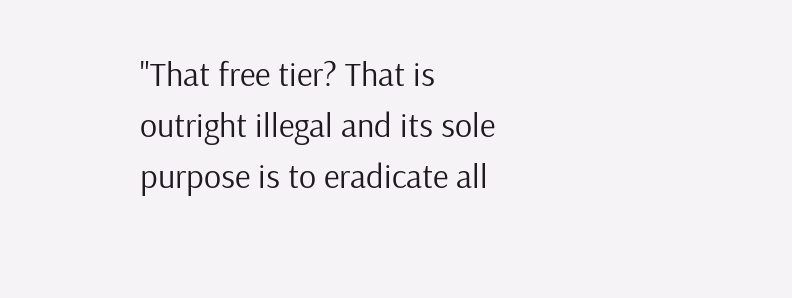"That free tier? That is outright illegal and its sole purpose is to eradicate all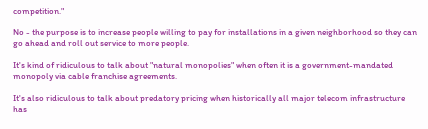competition."

No - the purpose is to increase people willing to pay for installations in a given neighborhood so they can go ahead and roll out service to more people.

It's kind of ridiculous to talk about "natural monopolies" when often it is a government-mandated monopoly via cable franchise agreements.

It's also ridiculous to talk about predatory pricing when historically all major telecom infrastructure has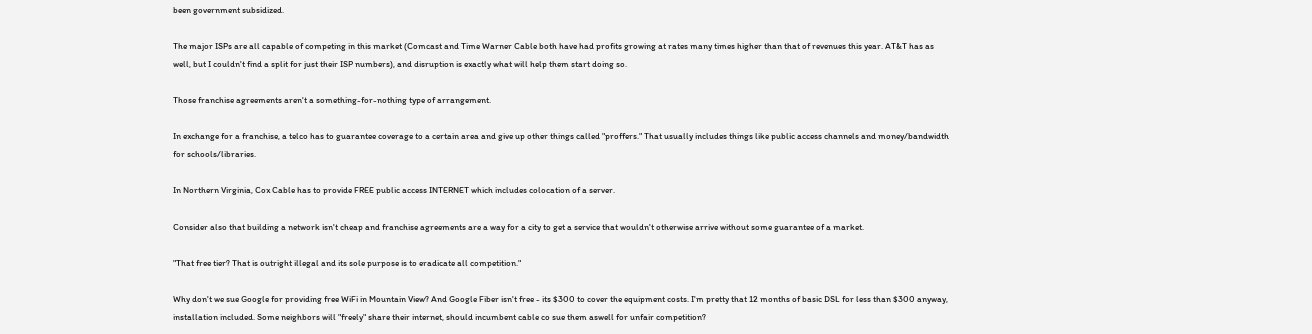been government subsidized.

The major ISPs are all capable of competing in this market (Comcast and Time Warner Cable both have had profits growing at rates many times higher than that of revenues this year. AT&T has as well, but I couldn't find a split for just their ISP numbers), and disruption is exactly what will help them start doing so.

Those franchise agreements aren't a something-for-nothing type of arrangement.

In exchange for a franchise, a telco has to guarantee coverage to a certain area and give up other things called "proffers." That usually includes things like public access channels and money/bandwidth for schools/libraries.

In Northern Virginia, Cox Cable has to provide FREE public access INTERNET which includes colocation of a server.

Consider also that building a network isn't cheap and franchise agreements are a way for a city to get a service that wouldn't otherwise arrive without some guarantee of a market.

"That free tier? That is outright illegal and its sole purpose is to eradicate all competition."

Why don't we sue Google for providing free WiFi in Mountain View? And Google Fiber isn't free - its $300 to cover the equipment costs. I'm pretty that 12 months of basic DSL for less than $300 anyway, installation included. Some neighbors will "freely" share their internet, should incumbent cable co sue them aswell for unfair competition?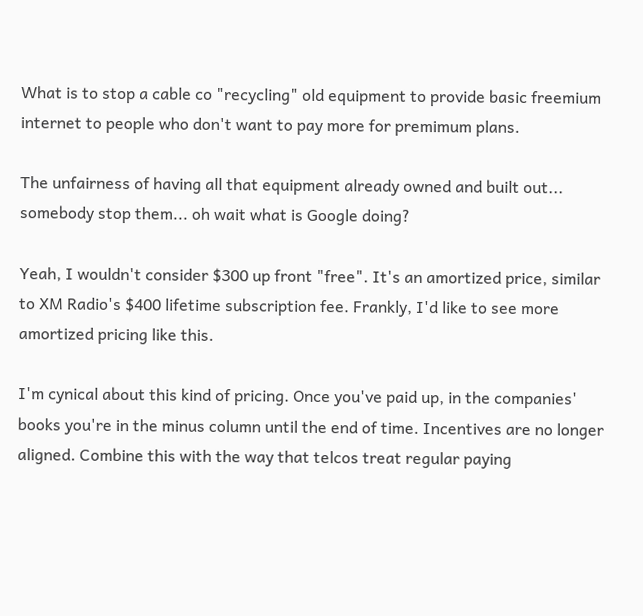What is to stop a cable co "recycling" old equipment to provide basic freemium internet to people who don't want to pay more for premimum plans.

The unfairness of having all that equipment already owned and built out... somebody stop them... oh wait what is Google doing?

Yeah, I wouldn't consider $300 up front "free". It's an amortized price, similar to XM Radio's $400 lifetime subscription fee. Frankly, I'd like to see more amortized pricing like this.

I'm cynical about this kind of pricing. Once you've paid up, in the companies' books you're in the minus column until the end of time. Incentives are no longer aligned. Combine this with the way that telcos treat regular paying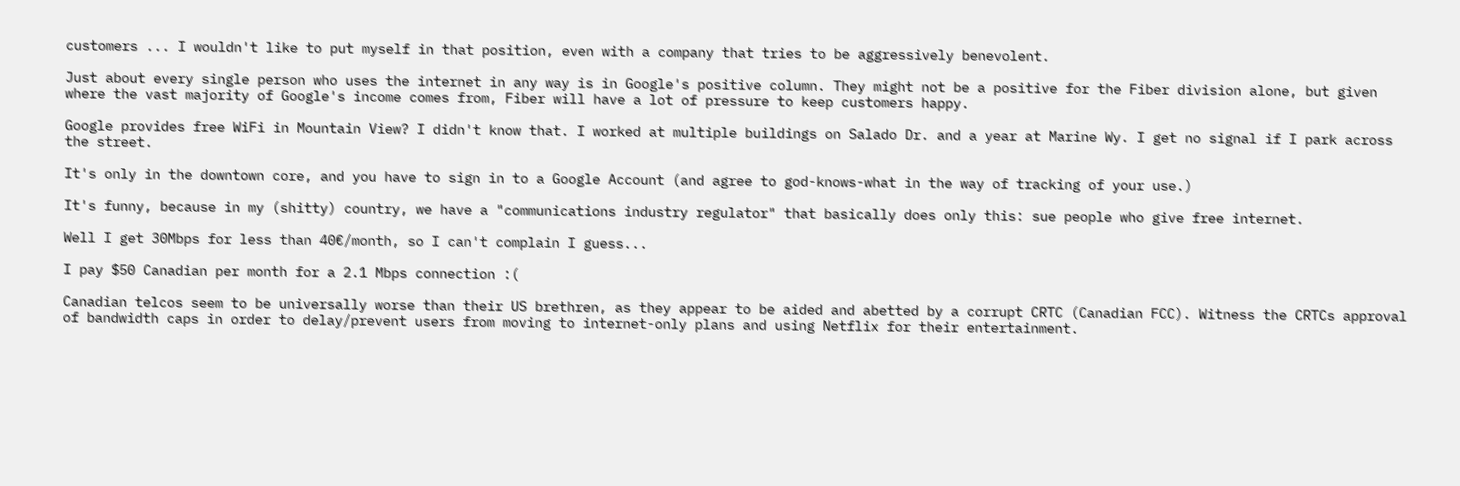customers ... I wouldn't like to put myself in that position, even with a company that tries to be aggressively benevolent.

Just about every single person who uses the internet in any way is in Google's positive column. They might not be a positive for the Fiber division alone, but given where the vast majority of Google's income comes from, Fiber will have a lot of pressure to keep customers happy.

Google provides free WiFi in Mountain View? I didn't know that. I worked at multiple buildings on Salado Dr. and a year at Marine Wy. I get no signal if I park across the street.

It's only in the downtown core, and you have to sign in to a Google Account (and agree to god-knows-what in the way of tracking of your use.)

It's funny, because in my (shitty) country, we have a "communications industry regulator" that basically does only this: sue people who give free internet.

Well I get 30Mbps for less than 40€/month, so I can't complain I guess...

I pay $50 Canadian per month for a 2.1 Mbps connection :(

Canadian telcos seem to be universally worse than their US brethren, as they appear to be aided and abetted by a corrupt CRTC (Canadian FCC). Witness the CRTCs approval of bandwidth caps in order to delay/prevent users from moving to internet-only plans and using Netflix for their entertainment.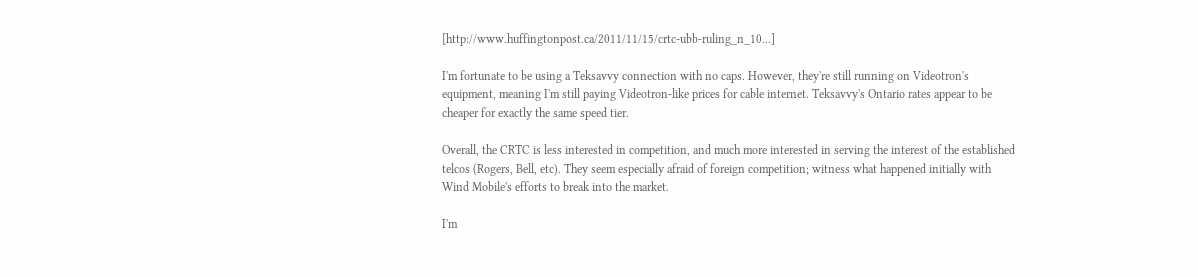[http://www.huffingtonpost.ca/2011/11/15/crtc-ubb-ruling_n_10...]

I'm fortunate to be using a Teksavvy connection with no caps. However, they're still running on Videotron's equipment, meaning I'm still paying Videotron-like prices for cable internet. Teksavvy's Ontario rates appear to be cheaper for exactly the same speed tier.

Overall, the CRTC is less interested in competition, and much more interested in serving the interest of the established telcos (Rogers, Bell, etc). They seem especially afraid of foreign competition; witness what happened initially with Wind Mobile's efforts to break into the market.

I'm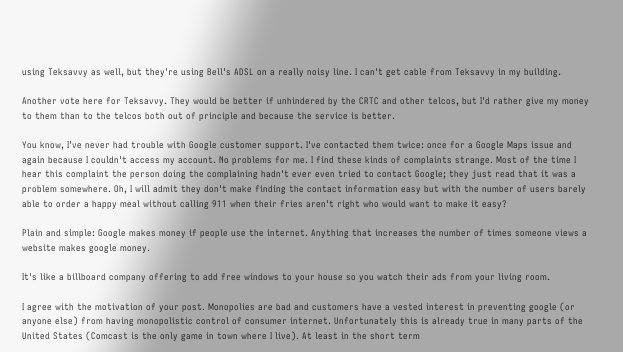using Teksavvy as well, but they're using Bell's ADSL on a really noisy line. I can't get cable from Teksavvy in my building.

Another vote here for Teksavvy. They would be better if unhindered by the CRTC and other telcos, but I'd rather give my money to them than to the telcos both out of principle and because the service is better.

You know, I've never had trouble with Google customer support. I've contacted them twice: once for a Google Maps issue and again because I couldn't access my account. No problems for me. I find these kinds of complaints strange. Most of the time I hear this complaint the person doing the complaining hadn't ever even tried to contact Google; they just read that it was a problem somewhere. Oh, I will admit they don't make finding the contact information easy but with the number of users barely able to order a happy meal without calling 911 when their fries aren't right who would want to make it easy?

Plain and simple: Google makes money if people use the internet. Anything that increases the number of times someone views a website makes google money.

It's like a billboard company offering to add free windows to your house so you watch their ads from your living room.

I agree with the motivation of your post. Monopolies are bad and customers have a vested interest in preventing google (or anyone else) from having monopolistic control of consumer internet. Unfortunately this is already true in many parts of the United States (Comcast is the only game in town where I live). At least in the short term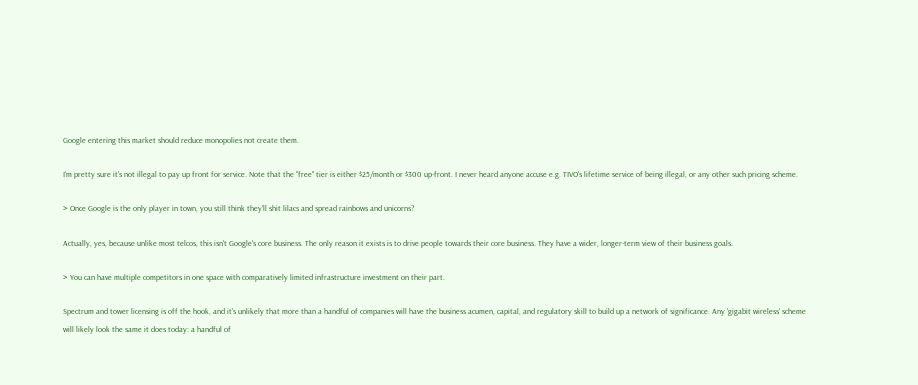Google entering this market should reduce monopolies not create them.

I'm pretty sure it's not illegal to pay up front for service. Note that the "free" tier is either $25/month or $300 up-front. I never heard anyone accuse e.g. TIVO's lifetime service of being illegal, or any other such pricing scheme.

> Once Google is the only player in town, you still think they'll shit lilacs and spread rainbows and unicorns?

Actually, yes, because unlike most telcos, this isn't Google's core business. The only reason it exists is to drive people towards their core business. They have a wider, longer-term view of their business goals.

> You can have multiple competitors in one space with comparatively limited infrastructure investment on their part.

Spectrum and tower licensing is off the hook, and it's unlikely that more than a handful of companies will have the business acumen, capital, and regulatory skill to build up a network of significance. Any 'gigabit wireless' scheme will likely look the same it does today: a handful of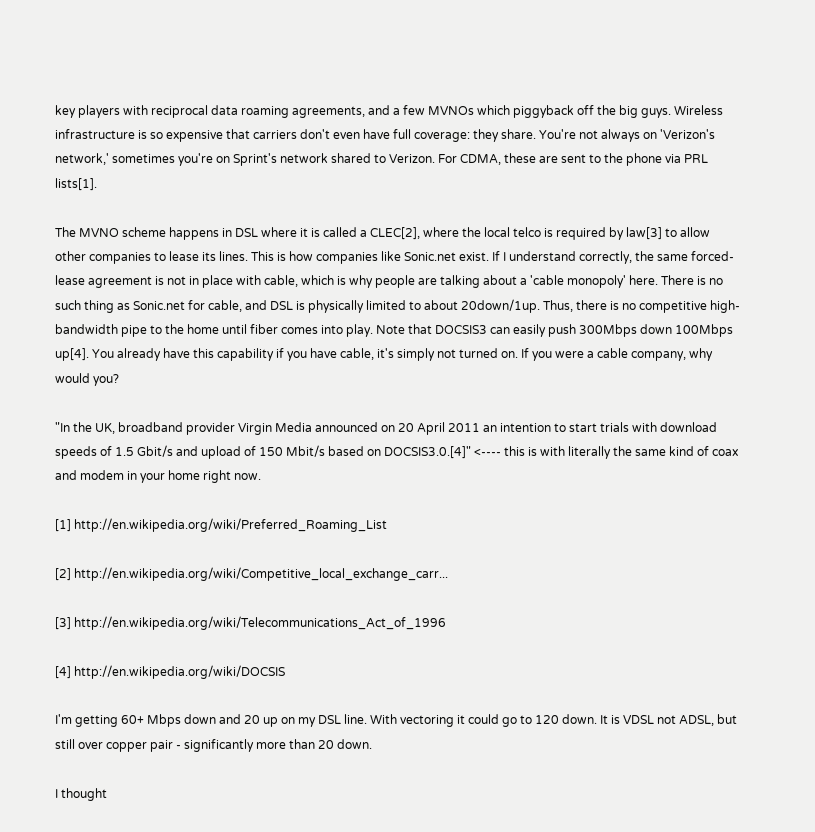key players with reciprocal data roaming agreements, and a few MVNOs which piggyback off the big guys. Wireless infrastructure is so expensive that carriers don't even have full coverage: they share. You're not always on 'Verizon's network,' sometimes you're on Sprint's network shared to Verizon. For CDMA, these are sent to the phone via PRL lists[1].

The MVNO scheme happens in DSL where it is called a CLEC[2], where the local telco is required by law[3] to allow other companies to lease its lines. This is how companies like Sonic.net exist. If I understand correctly, the same forced-lease agreement is not in place with cable, which is why people are talking about a 'cable monopoly' here. There is no such thing as Sonic.net for cable, and DSL is physically limited to about 20down/1up. Thus, there is no competitive high-bandwidth pipe to the home until fiber comes into play. Note that DOCSIS3 can easily push 300Mbps down 100Mbps up[4]. You already have this capability if you have cable, it's simply not turned on. If you were a cable company, why would you?

"In the UK, broadband provider Virgin Media announced on 20 April 2011 an intention to start trials with download speeds of 1.5 Gbit/s and upload of 150 Mbit/s based on DOCSIS3.0.[4]" <---- this is with literally the same kind of coax and modem in your home right now.

[1] http://en.wikipedia.org/wiki/Preferred_Roaming_List

[2] http://en.wikipedia.org/wiki/Competitive_local_exchange_carr...

[3] http://en.wikipedia.org/wiki/Telecommunications_Act_of_1996

[4] http://en.wikipedia.org/wiki/DOCSIS

I'm getting 60+ Mbps down and 20 up on my DSL line. With vectoring it could go to 120 down. It is VDSL not ADSL, but still over copper pair - significantly more than 20 down.

I thought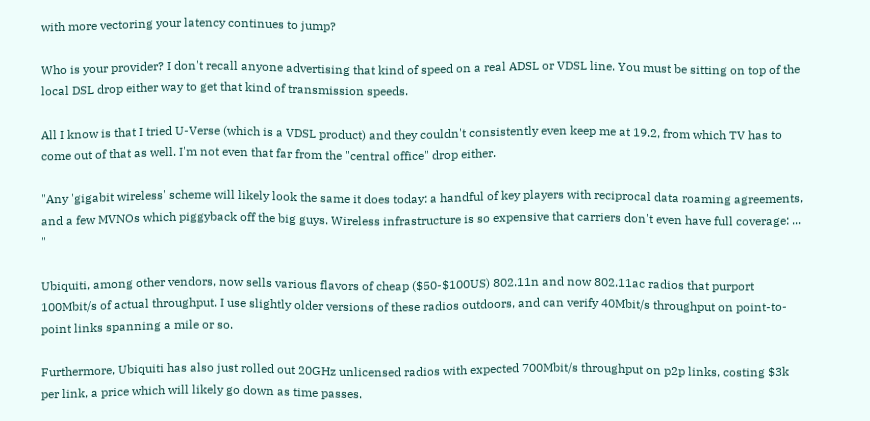with more vectoring your latency continues to jump?

Who is your provider? I don't recall anyone advertising that kind of speed on a real ADSL or VDSL line. You must be sitting on top of the local DSL drop either way to get that kind of transmission speeds.

All I know is that I tried U-Verse (which is a VDSL product) and they couldn't consistently even keep me at 19.2, from which TV has to come out of that as well. I'm not even that far from the "central office" drop either.

"Any 'gigabit wireless' scheme will likely look the same it does today: a handful of key players with reciprocal data roaming agreements, and a few MVNOs which piggyback off the big guys. Wireless infrastructure is so expensive that carriers don't even have full coverage: ... "

Ubiquiti, among other vendors, now sells various flavors of cheap ($50-$100US) 802.11n and now 802.11ac radios that purport 100Mbit/s of actual throughput. I use slightly older versions of these radios outdoors, and can verify 40Mbit/s throughput on point-to-point links spanning a mile or so.

Furthermore, Ubiquiti has also just rolled out 20GHz unlicensed radios with expected 700Mbit/s throughput on p2p links, costing $3k per link, a price which will likely go down as time passes.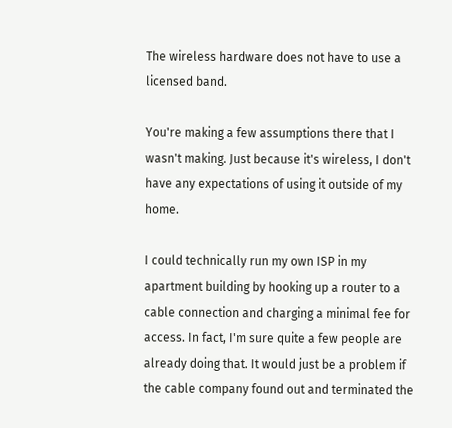The wireless hardware does not have to use a licensed band.

You're making a few assumptions there that I wasn't making. Just because it's wireless, I don't have any expectations of using it outside of my home.

I could technically run my own ISP in my apartment building by hooking up a router to a cable connection and charging a minimal fee for access. In fact, I'm sure quite a few people are already doing that. It would just be a problem if the cable company found out and terminated the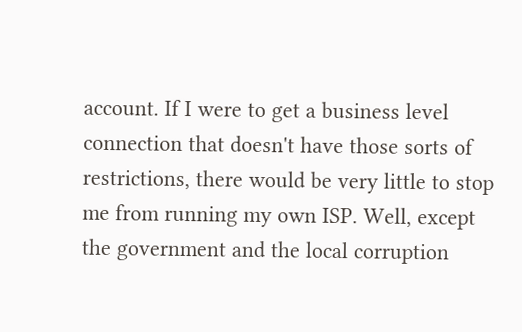account. If I were to get a business level connection that doesn't have those sorts of restrictions, there would be very little to stop me from running my own ISP. Well, except the government and the local corruption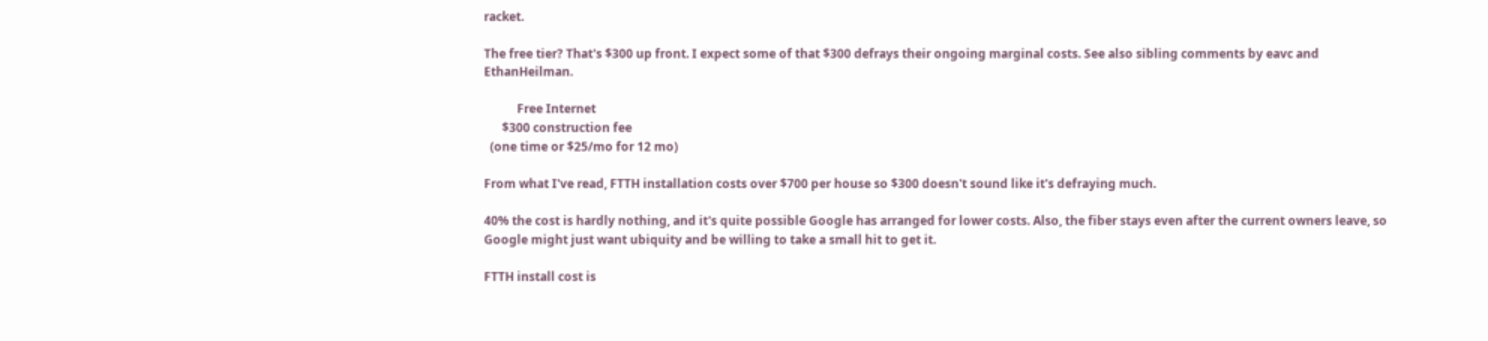racket.

The free tier? That's $300 up front. I expect some of that $300 defrays their ongoing marginal costs. See also sibling comments by eavc and EthanHeilman.

           Free Internet
      $300 construction fee
  (one time or $25/mo for 12 mo)

From what I've read, FTTH installation costs over $700 per house so $300 doesn't sound like it's defraying much.

40% the cost is hardly nothing, and it's quite possible Google has arranged for lower costs. Also, the fiber stays even after the current owners leave, so Google might just want ubiquity and be willing to take a small hit to get it.

FTTH install cost is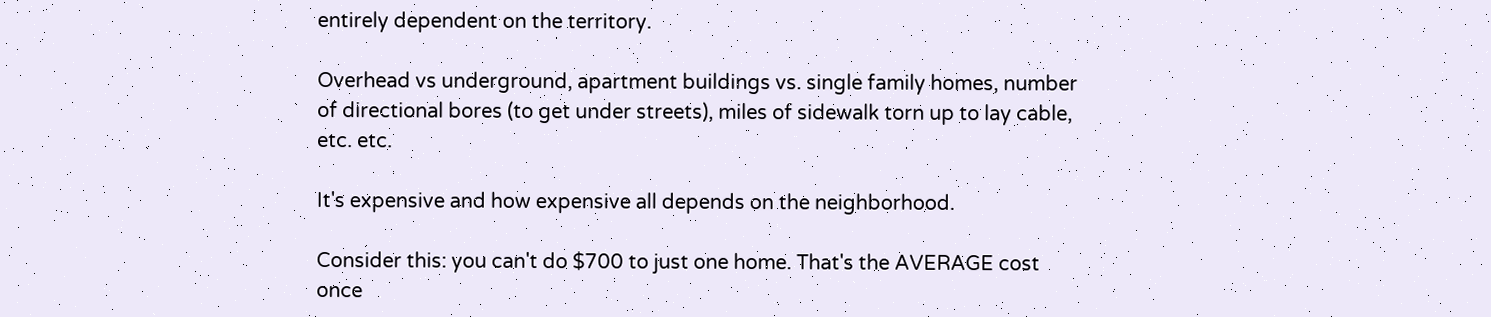entirely dependent on the territory.

Overhead vs underground, apartment buildings vs. single family homes, number of directional bores (to get under streets), miles of sidewalk torn up to lay cable, etc. etc.

It's expensive and how expensive all depends on the neighborhood.

Consider this: you can't do $700 to just one home. That's the AVERAGE cost once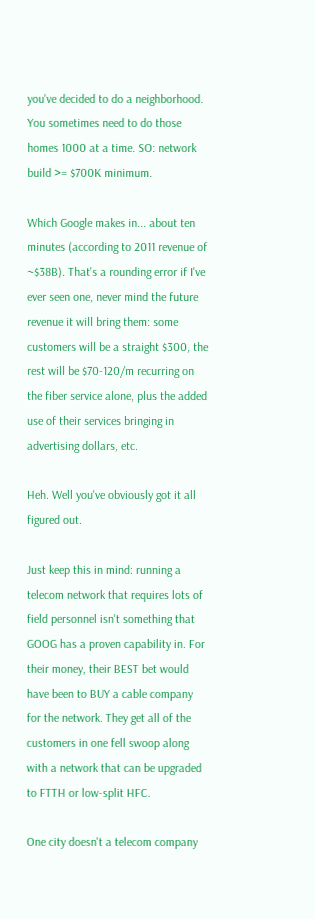you've decided to do a neighborhood. You sometimes need to do those homes 1000 at a time. SO: network build >= $700K minimum.

Which Google makes in... about ten minutes (according to 2011 revenue of ~$38B). That's a rounding error if I've ever seen one, never mind the future revenue it will bring them: some customers will be a straight $300, the rest will be $70-120/m recurring on the fiber service alone, plus the added use of their services bringing in advertising dollars, etc.

Heh. Well you've obviously got it all figured out.

Just keep this in mind: running a telecom network that requires lots of field personnel isn't something that GOOG has a proven capability in. For their money, their BEST bet would have been to BUY a cable company for the network. They get all of the customers in one fell swoop along with a network that can be upgraded to FTTH or low-split HFC.

One city doesn't a telecom company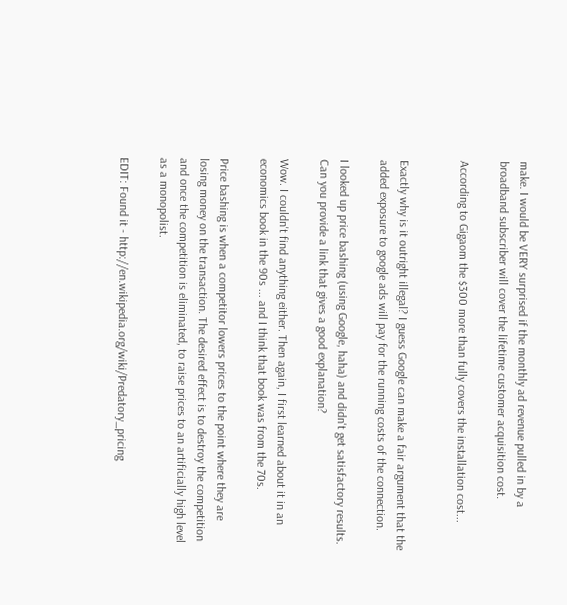make. I would be VERY surprised if the monthly ad revenue pulled in by a broadband subscriber will cover the lifetime customer acquisition cost.

According to Gigaom the $300 more than fully covers the installation cost...


Exactly why is it outright illegal? I guess Google can make a fair argument that the added exposure to google ads will pay for the running costs of the connection.

I looked up price bashing (using Google, haha) and didn't get satisfactory results. Can you provide a link that gives a good explanation?

Wow. I couldn't find anything either. Then again, I first learned about it in an economics book in the 90s ... and I think that book was from the 70s.

Price bashing is when a competitor lowers prices to the point where they are losing money on the transaction. The desired effect is to destroy the competition and once the competition is eliminated, to raise prices to an artificially high level as a monopolist.

EDIT: Found it - http://en.wikipedia.org/wiki/Predatory_pricing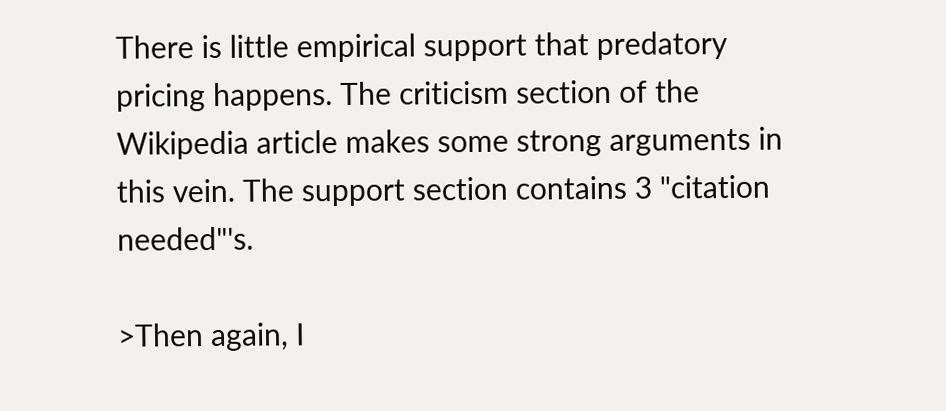There is little empirical support that predatory pricing happens. The criticism section of the Wikipedia article makes some strong arguments in this vein. The support section contains 3 "citation needed"'s.

>Then again, I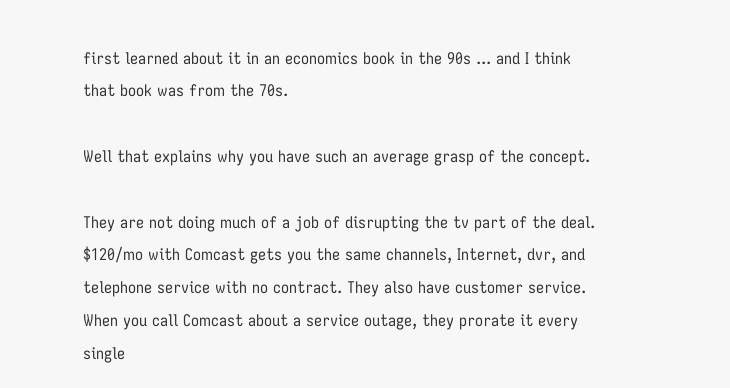first learned about it in an economics book in the 90s ... and I think that book was from the 70s.

Well that explains why you have such an average grasp of the concept.

They are not doing much of a job of disrupting the tv part of the deal. $120/mo with Comcast gets you the same channels, Internet, dvr, and telephone service with no contract. They also have customer service. When you call Comcast about a service outage, they prorate it every single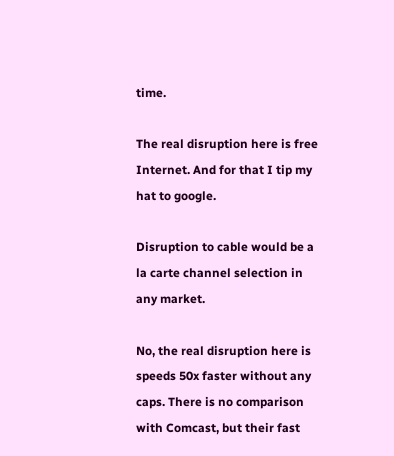time.

The real disruption here is free Internet. And for that I tip my hat to google.

Disruption to cable would be a la carte channel selection in any market.

No, the real disruption here is speeds 50x faster without any caps. There is no comparison with Comcast, but their fast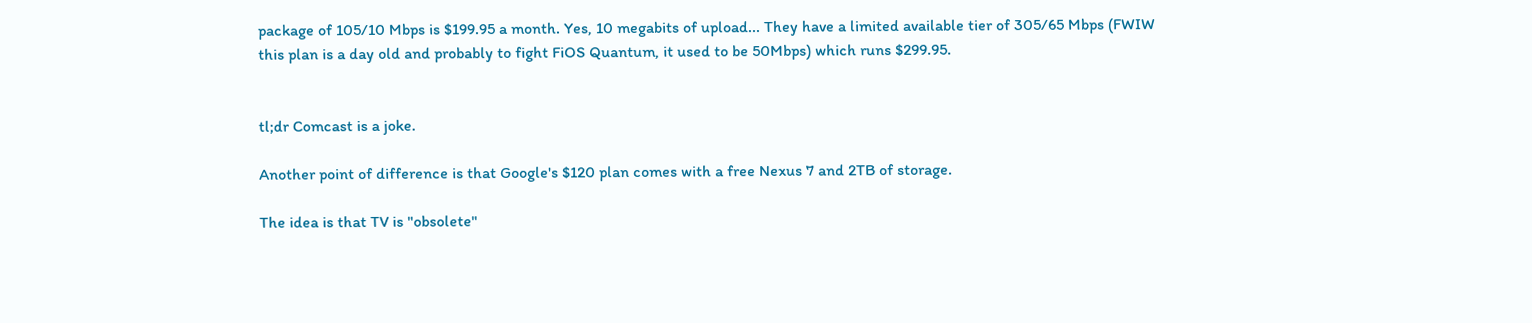package of 105/10 Mbps is $199.95 a month. Yes, 10 megabits of upload... They have a limited available tier of 305/65 Mbps (FWIW this plan is a day old and probably to fight FiOS Quantum, it used to be 50Mbps) which runs $299.95.


tl;dr Comcast is a joke.

Another point of difference is that Google's $120 plan comes with a free Nexus 7 and 2TB of storage.

The idea is that TV is "obsolete"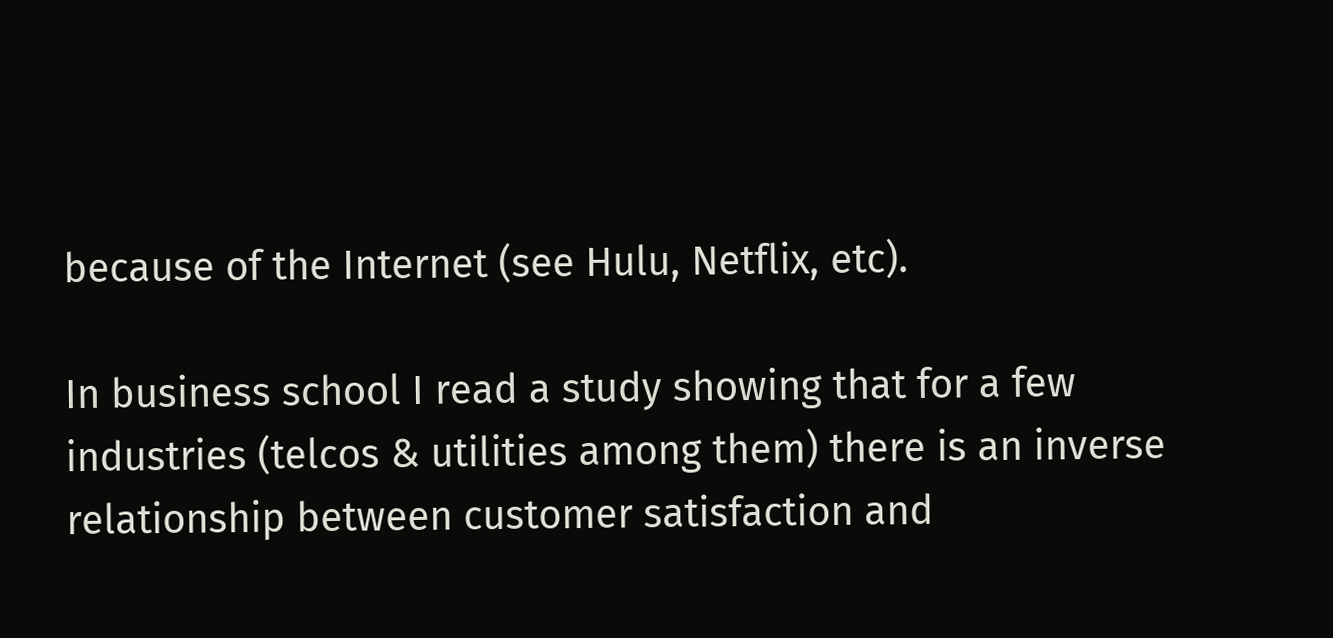because of the Internet (see Hulu, Netflix, etc).

In business school I read a study showing that for a few industries (telcos & utilities among them) there is an inverse relationship between customer satisfaction and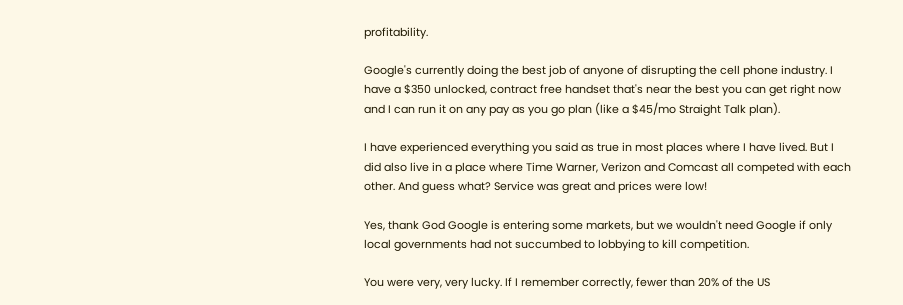profitability.

Google's currently doing the best job of anyone of disrupting the cell phone industry. I have a $350 unlocked, contract free handset that's near the best you can get right now and I can run it on any pay as you go plan (like a $45/mo Straight Talk plan).

I have experienced everything you said as true in most places where I have lived. But I did also live in a place where Time Warner, Verizon and Comcast all competed with each other. And guess what? Service was great and prices were low!

Yes, thank God Google is entering some markets, but we wouldn't need Google if only local governments had not succumbed to lobbying to kill competition.

You were very, very lucky. If I remember correctly, fewer than 20% of the US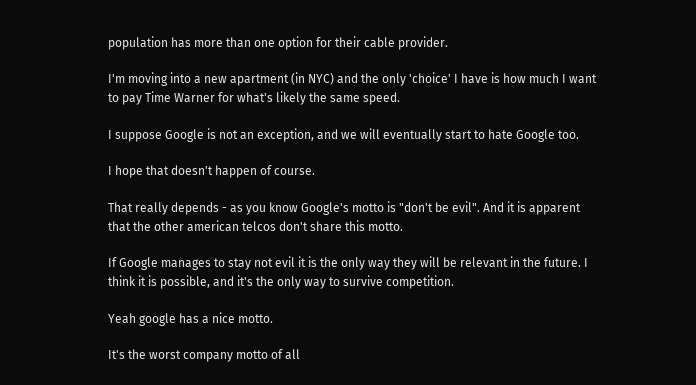population has more than one option for their cable provider.

I'm moving into a new apartment (in NYC) and the only 'choice' I have is how much I want to pay Time Warner for what's likely the same speed.

I suppose Google is not an exception, and we will eventually start to hate Google too.

I hope that doesn't happen of course.

That really depends - as you know Google's motto is "don't be evil". And it is apparent that the other american telcos don't share this motto.

If Google manages to stay not evil it is the only way they will be relevant in the future. I think it is possible, and it's the only way to survive competition.

Yeah google has a nice motto.

It's the worst company motto of all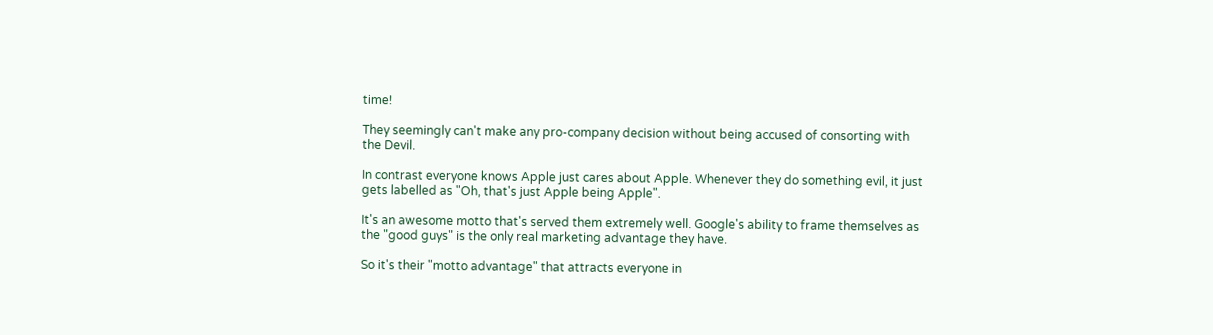time!

They seemingly can't make any pro-company decision without being accused of consorting with the Devil.

In contrast everyone knows Apple just cares about Apple. Whenever they do something evil, it just gets labelled as "Oh, that's just Apple being Apple".

It's an awesome motto that's served them extremely well. Google's ability to frame themselves as the "good guys" is the only real marketing advantage they have.

So it's their "motto advantage" that attracts everyone in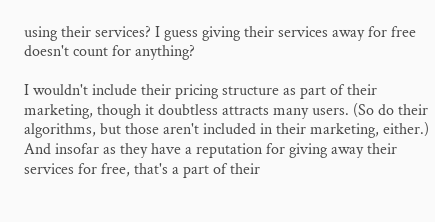using their services? I guess giving their services away for free doesn't count for anything?

I wouldn't include their pricing structure as part of their marketing, though it doubtless attracts many users. (So do their algorithms, but those aren't included in their marketing, either.) And insofar as they have a reputation for giving away their services for free, that's a part of their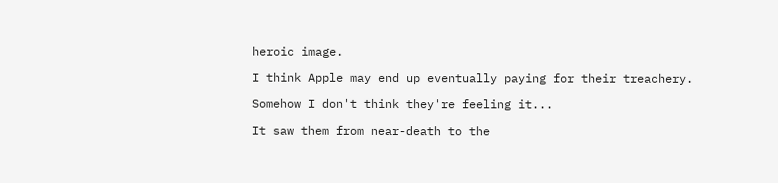heroic image.

I think Apple may end up eventually paying for their treachery.

Somehow I don't think they're feeling it...

It saw them from near-death to the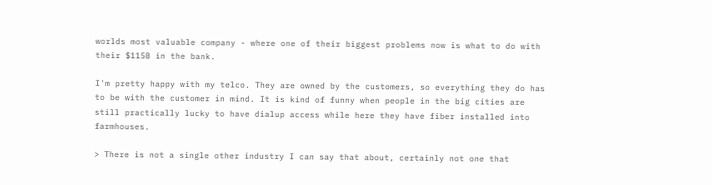worlds most valuable company - where one of their biggest problems now is what to do with their $115B in the bank.

I'm pretty happy with my telco. They are owned by the customers, so everything they do has to be with the customer in mind. It is kind of funny when people in the big cities are still practically lucky to have dialup access while here they have fiber installed into farmhouses.

> There is not a single other industry I can say that about, certainly not one that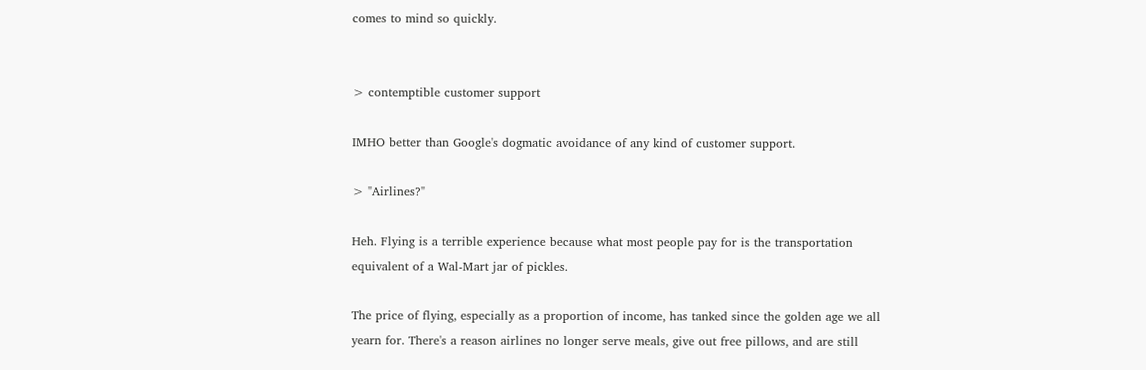comes to mind so quickly.


> contemptible customer support

IMHO better than Google's dogmatic avoidance of any kind of customer support.

> "Airlines?"

Heh. Flying is a terrible experience because what most people pay for is the transportation equivalent of a Wal-Mart jar of pickles.

The price of flying, especially as a proportion of income, has tanked since the golden age we all yearn for. There's a reason airlines no longer serve meals, give out free pillows, and are still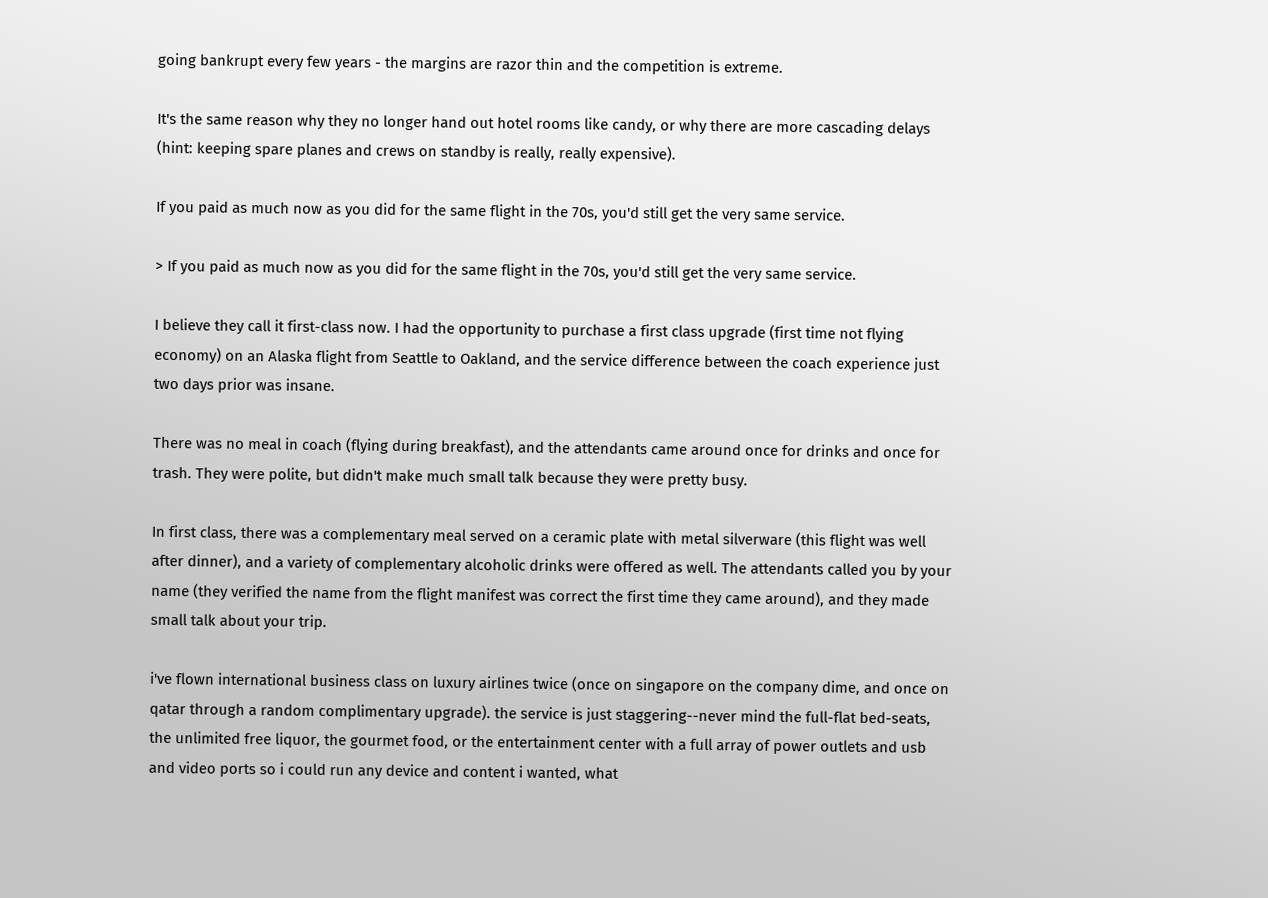going bankrupt every few years - the margins are razor thin and the competition is extreme.

It's the same reason why they no longer hand out hotel rooms like candy, or why there are more cascading delays (hint: keeping spare planes and crews on standby is really, really expensive).

If you paid as much now as you did for the same flight in the 70s, you'd still get the very same service.

> If you paid as much now as you did for the same flight in the 70s, you'd still get the very same service.

I believe they call it first-class now. I had the opportunity to purchase a first class upgrade (first time not flying economy) on an Alaska flight from Seattle to Oakland, and the service difference between the coach experience just two days prior was insane.

There was no meal in coach (flying during breakfast), and the attendants came around once for drinks and once for trash. They were polite, but didn't make much small talk because they were pretty busy.

In first class, there was a complementary meal served on a ceramic plate with metal silverware (this flight was well after dinner), and a variety of complementary alcoholic drinks were offered as well. The attendants called you by your name (they verified the name from the flight manifest was correct the first time they came around), and they made small talk about your trip.

i've flown international business class on luxury airlines twice (once on singapore on the company dime, and once on qatar through a random complimentary upgrade). the service is just staggering--never mind the full-flat bed-seats, the unlimited free liquor, the gourmet food, or the entertainment center with a full array of power outlets and usb and video ports so i could run any device and content i wanted, what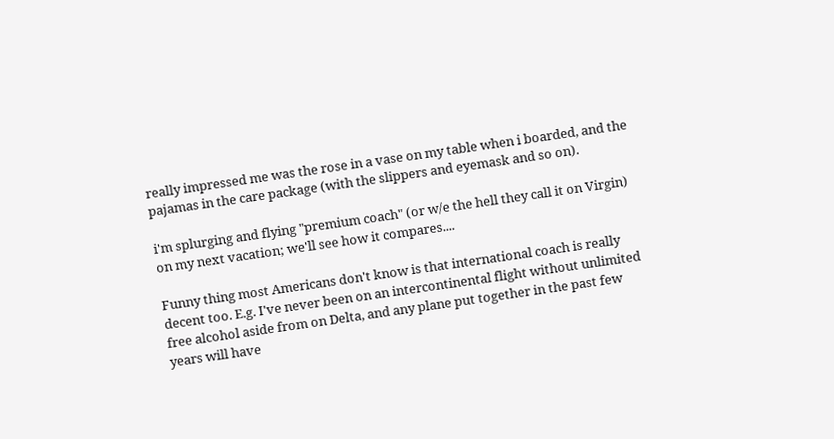really impressed me was the rose in a vase on my table when i boarded, and the pajamas in the care package (with the slippers and eyemask and so on).

i'm splurging and flying "premium coach" (or w/e the hell they call it on Virgin) on my next vacation; we'll see how it compares....

Funny thing most Americans don't know is that international coach is really decent too. E.g. I've never been on an intercontinental flight without unlimited free alcohol aside from on Delta, and any plane put together in the past few years will have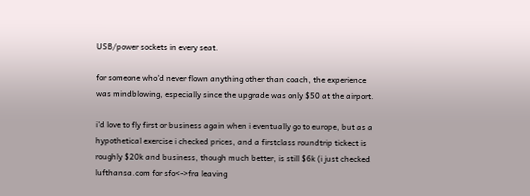USB/power sockets in every seat.

for someone who'd never flown anything other than coach, the experience was mindblowing, especially since the upgrade was only $50 at the airport.

i'd love to fly first or business again when i eventually go to europe, but as a hypothetical exercise i checked prices, and a firstclass roundtrip tickect is roughly $20k and business, though much better, is still $6k (i just checked lufthansa.com for sfo<->fra leaving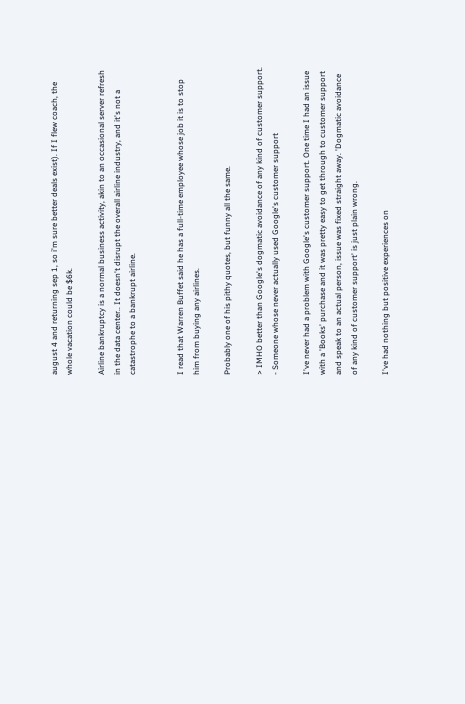august 4 and returning sep 1, so i'm sure better deals exist). If I flew coach, the whole vacation could be $6k.

Airline bankruptcy is a normal business activity, akin to an occasional server refresh in the data center.. It doesn't disrupt the overall airline industry, and it's not a catastrophe to a bankrupt airline.


I read that Warren Buffet said he has a full-time employee whose job it is to stop him from buying any airlines.

Probably one of his pithy quotes, but funny all the same.

> IMHO better than Google's dogmatic avoidance of any kind of customer support. - Someone whose never actually used Google's customer support

I've never had a problem with Google's customer support. One time I had an issue with a 'Books' purchase and it was pretty easy to get through to customer support and speak to an actual person, issue was fixed straight away. 'Dogmatic avoidance of any kind of customer support' is just plain wrong.

I've had nothing but positive experiences on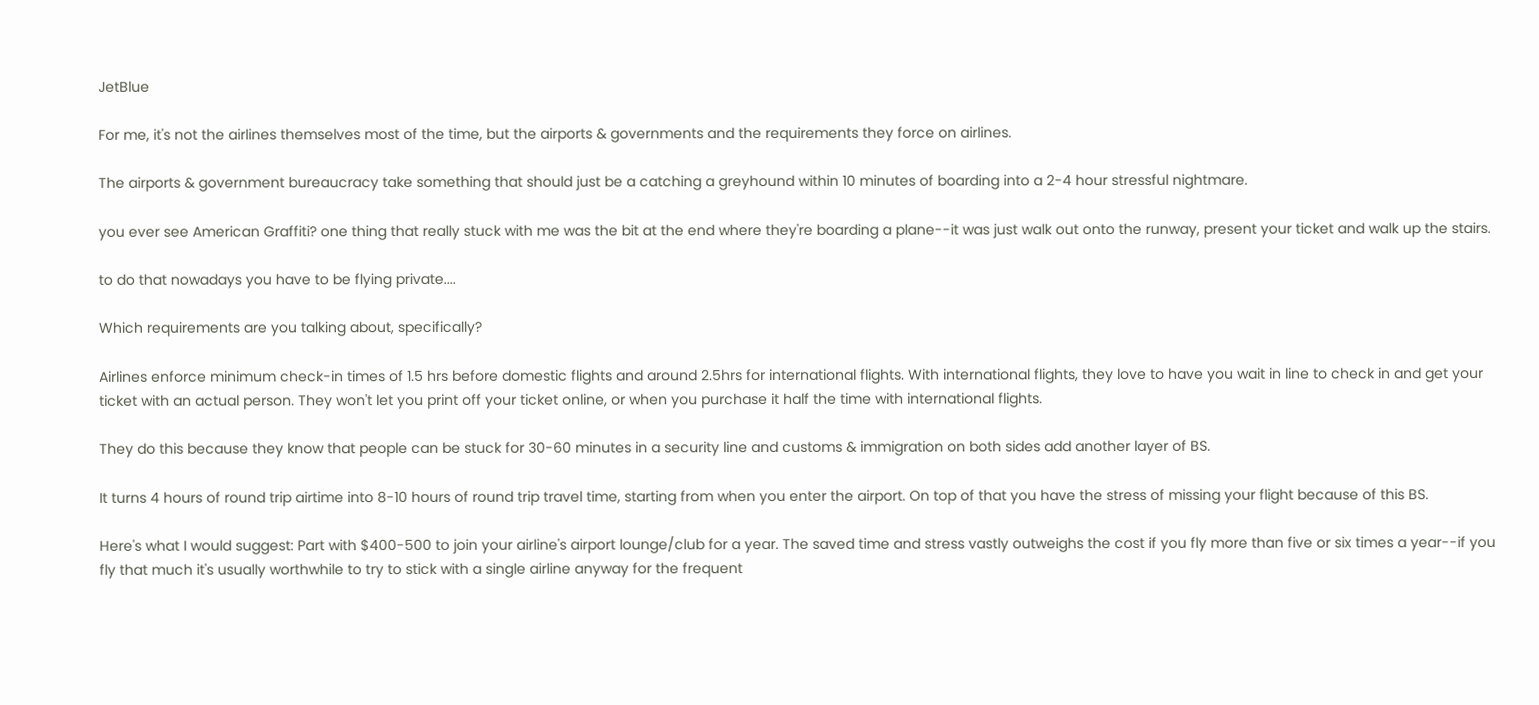JetBlue

For me, it's not the airlines themselves most of the time, but the airports & governments and the requirements they force on airlines.

The airports & government bureaucracy take something that should just be a catching a greyhound within 10 minutes of boarding into a 2-4 hour stressful nightmare.

you ever see American Graffiti? one thing that really stuck with me was the bit at the end where they're boarding a plane--it was just walk out onto the runway, present your ticket and walk up the stairs.

to do that nowadays you have to be flying private....

Which requirements are you talking about, specifically?

Airlines enforce minimum check-in times of 1.5 hrs before domestic flights and around 2.5hrs for international flights. With international flights, they love to have you wait in line to check in and get your ticket with an actual person. They won't let you print off your ticket online, or when you purchase it half the time with international flights.

They do this because they know that people can be stuck for 30-60 minutes in a security line and customs & immigration on both sides add another layer of BS.

It turns 4 hours of round trip airtime into 8-10 hours of round trip travel time, starting from when you enter the airport. On top of that you have the stress of missing your flight because of this BS.

Here's what I would suggest: Part with $400-500 to join your airline's airport lounge/club for a year. The saved time and stress vastly outweighs the cost if you fly more than five or six times a year--if you fly that much it's usually worthwhile to try to stick with a single airline anyway for the frequent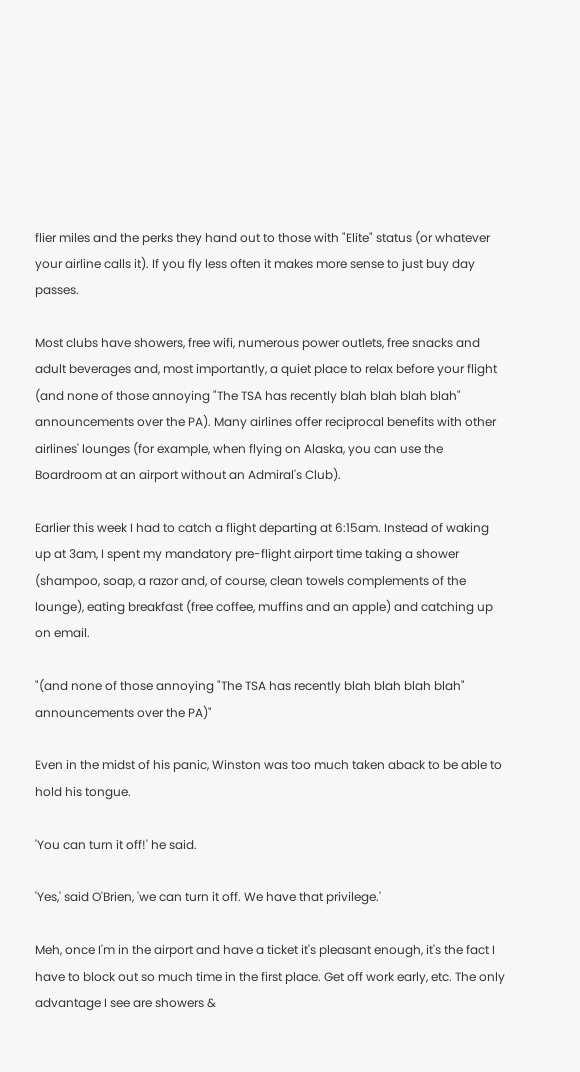flier miles and the perks they hand out to those with "Elite" status (or whatever your airline calls it). If you fly less often it makes more sense to just buy day passes.

Most clubs have showers, free wifi, numerous power outlets, free snacks and adult beverages and, most importantly, a quiet place to relax before your flight (and none of those annoying "The TSA has recently blah blah blah blah" announcements over the PA). Many airlines offer reciprocal benefits with other airlines' lounges (for example, when flying on Alaska, you can use the Boardroom at an airport without an Admiral's Club).

Earlier this week I had to catch a flight departing at 6:15am. Instead of waking up at 3am, I spent my mandatory pre-flight airport time taking a shower (shampoo, soap, a razor and, of course, clean towels complements of the lounge), eating breakfast (free coffee, muffins and an apple) and catching up on email.

"(and none of those annoying "The TSA has recently blah blah blah blah" announcements over the PA)"

Even in the midst of his panic, Winston was too much taken aback to be able to hold his tongue.

'You can turn it off!' he said.

'Yes,' said O'Brien, 'we can turn it off. We have that privilege.'

Meh, once I'm in the airport and have a ticket it's pleasant enough, it's the fact I have to block out so much time in the first place. Get off work early, etc. The only advantage I see are showers &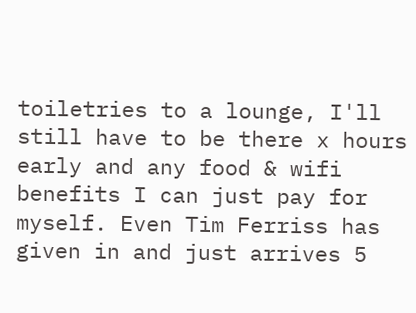toiletries to a lounge, I'll still have to be there x hours early and any food & wifi benefits I can just pay for myself. Even Tim Ferriss has given in and just arrives 5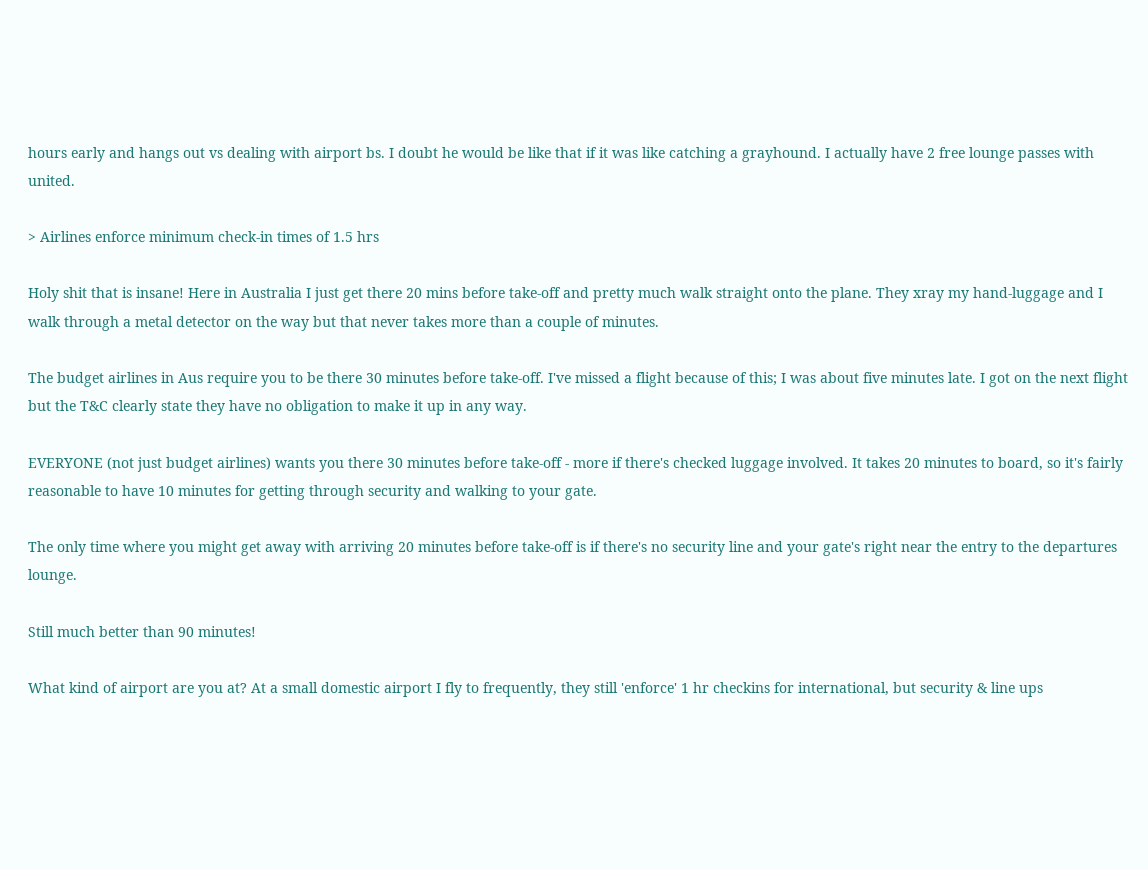hours early and hangs out vs dealing with airport bs. I doubt he would be like that if it was like catching a grayhound. I actually have 2 free lounge passes with united.

> Airlines enforce minimum check-in times of 1.5 hrs

Holy shit that is insane! Here in Australia I just get there 20 mins before take-off and pretty much walk straight onto the plane. They xray my hand-luggage and I walk through a metal detector on the way but that never takes more than a couple of minutes.

The budget airlines in Aus require you to be there 30 minutes before take-off. I've missed a flight because of this; I was about five minutes late. I got on the next flight but the T&C clearly state they have no obligation to make it up in any way.

EVERYONE (not just budget airlines) wants you there 30 minutes before take-off - more if there's checked luggage involved. It takes 20 minutes to board, so it's fairly reasonable to have 10 minutes for getting through security and walking to your gate.

The only time where you might get away with arriving 20 minutes before take-off is if there's no security line and your gate's right near the entry to the departures lounge.

Still much better than 90 minutes!

What kind of airport are you at? At a small domestic airport I fly to frequently, they still 'enforce' 1 hr checkins for international, but security & line ups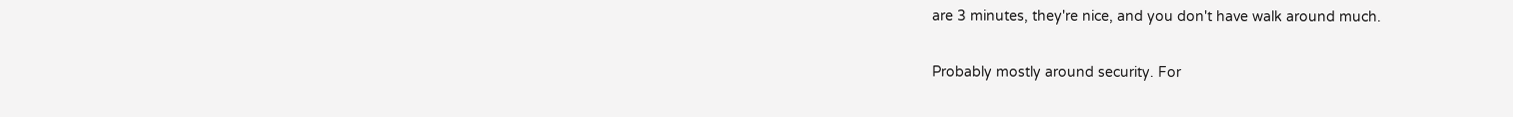are 3 minutes, they're nice, and you don't have walk around much.

Probably mostly around security. For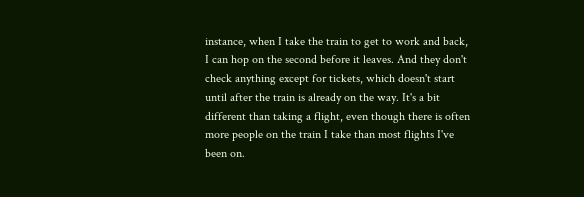instance, when I take the train to get to work and back, I can hop on the second before it leaves. And they don't check anything except for tickets, which doesn't start until after the train is already on the way. It's a bit different than taking a flight, even though there is often more people on the train I take than most flights I've been on.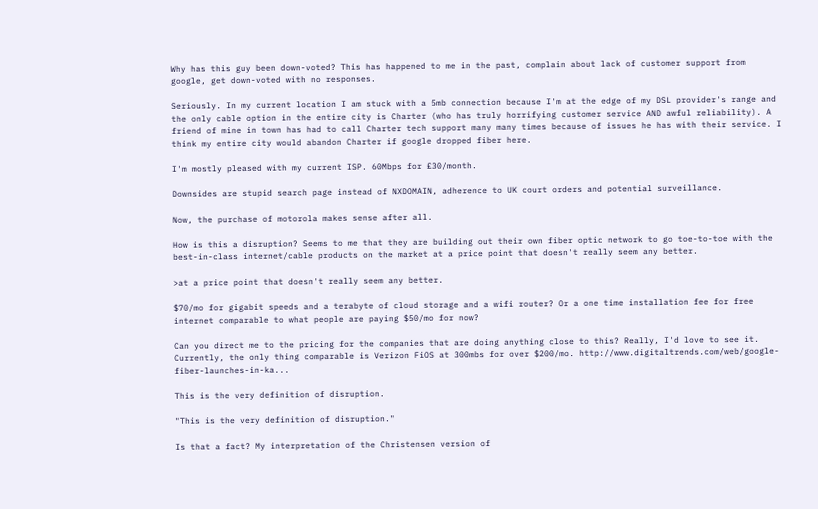Why has this guy been down-voted? This has happened to me in the past, complain about lack of customer support from google, get down-voted with no responses.

Seriously. In my current location I am stuck with a 5mb connection because I'm at the edge of my DSL provider's range and the only cable option in the entire city is Charter (who has truly horrifying customer service AND awful reliability). A friend of mine in town has had to call Charter tech support many many times because of issues he has with their service. I think my entire city would abandon Charter if google dropped fiber here.

I'm mostly pleased with my current ISP. 60Mbps for £30/month.

Downsides are stupid search page instead of NXDOMAIN, adherence to UK court orders and potential surveillance.

Now, the purchase of motorola makes sense after all.

How is this a disruption? Seems to me that they are building out their own fiber optic network to go toe-to-toe with the best-in-class internet/cable products on the market at a price point that doesn't really seem any better.

>at a price point that doesn't really seem any better.

$70/mo for gigabit speeds and a terabyte of cloud storage and a wifi router? Or a one time installation fee for free internet comparable to what people are paying $50/mo for now?

Can you direct me to the pricing for the companies that are doing anything close to this? Really, I'd love to see it. Currently, the only thing comparable is Verizon FiOS at 300mbs for over $200/mo. http://www.digitaltrends.com/web/google-fiber-launches-in-ka...

This is the very definition of disruption.

"This is the very definition of disruption."

Is that a fact? My interpretation of the Christensen version of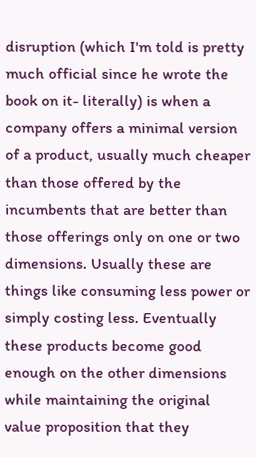disruption (which I'm told is pretty much official since he wrote the book on it- literally) is when a company offers a minimal version of a product, usually much cheaper than those offered by the incumbents that are better than those offerings only on one or two dimensions. Usually these are things like consuming less power or simply costing less. Eventually these products become good enough on the other dimensions while maintaining the original value proposition that they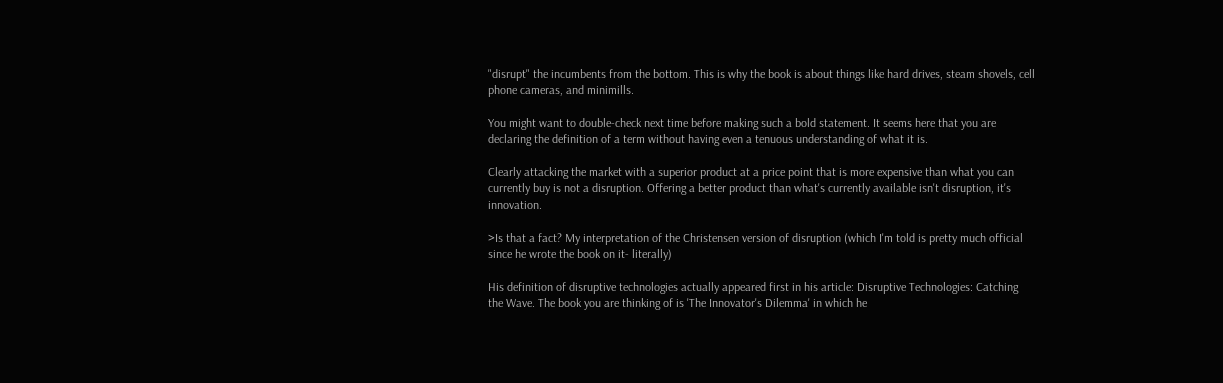"disrupt" the incumbents from the bottom. This is why the book is about things like hard drives, steam shovels, cell phone cameras, and minimills.

You might want to double-check next time before making such a bold statement. It seems here that you are declaring the definition of a term without having even a tenuous understanding of what it is.

Clearly attacking the market with a superior product at a price point that is more expensive than what you can currently buy is not a disruption. Offering a better product than what's currently available isn't disruption, it's innovation.

>Is that a fact? My interpretation of the Christensen version of disruption (which I'm told is pretty much official since he wrote the book on it- literally)

His definition of disruptive technologies actually appeared first in his article: Disruptive Technologies: Catching the Wave. The book you are thinking of is 'The Innovator's Dilemma' in which he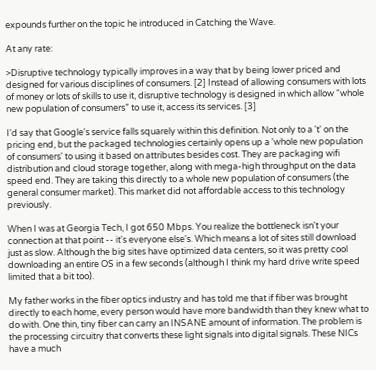expounds further on the topic he introduced in Catching the Wave.

At any rate:

>Disruptive technology typically improves in a way that by being lower priced and designed for various disciplines of consumers. [2] Instead of allowing consumers with lots of money or lots of skills to use it, disruptive technology is designed in which allow “whole new population of consumers” to use it, access its services. [3]

I'd say that Google's service falls squarely within this definition. Not only to a 't' on the pricing end, but the packaged technologies certainly opens up a 'whole new population of consumers' to using it based on attributes besides cost. They are packaging wifi distribution and cloud storage together, along with mega-high throughput on the data speed end. They are taking this directly to a whole new population of consumers (the general consumer market). This market did not affordable access to this technology previously.

When I was at Georgia Tech, I got 650 Mbps. You realize the bottleneck isn't your connection at that point -- it's everyone else's. Which means a lot of sites still download just as slow. Although the big sites have optimized data centers, so it was pretty cool downloading an entire OS in a few seconds (although I think my hard drive write speed limited that a bit too).

My father works in the fiber optics industry and has told me that if fiber was brought directly to each home, every person would have more bandwidth than they knew what to do with. One thin, tiny fiber can carry an INSANE amount of information. The problem is the processing circuitry that converts these light signals into digital signals. These NICs have a much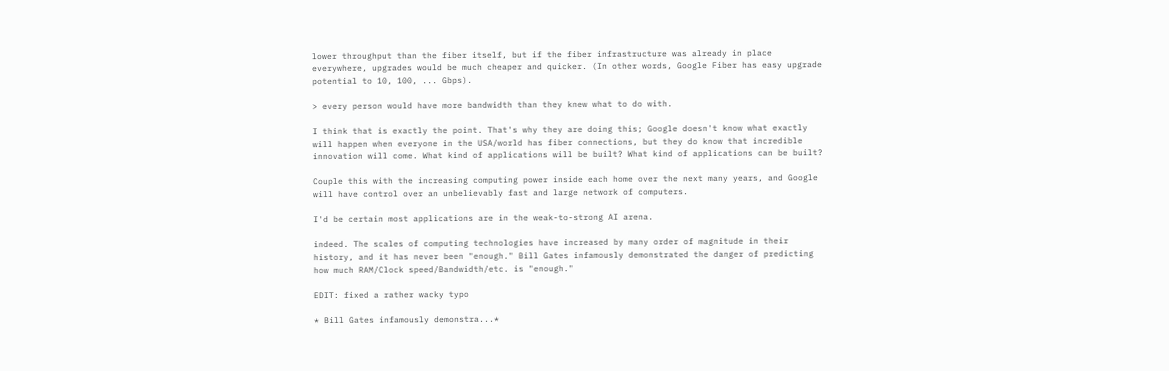lower throughput than the fiber itself, but if the fiber infrastructure was already in place everywhere, upgrades would be much cheaper and quicker. (In other words, Google Fiber has easy upgrade potential to 10, 100, ... Gbps).

> every person would have more bandwidth than they knew what to do with.

I think that is exactly the point. That's why they are doing this; Google doesn't know what exactly will happen when everyone in the USA/world has fiber connections, but they do know that incredible innovation will come. What kind of applications will be built? What kind of applications can be built?

Couple this with the increasing computing power inside each home over the next many years, and Google will have control over an unbelievably fast and large network of computers.

I'd be certain most applications are in the weak-to-strong AI arena.

indeed. The scales of computing technologies have increased by many order of magnitude in their history, and it has never been "enough." Bill Gates infamously demonstrated the danger of predicting how much RAM/Clock speed/Bandwidth/etc. is "enough."

EDIT: fixed a rather wacky typo

* Bill Gates infamously demonstra...*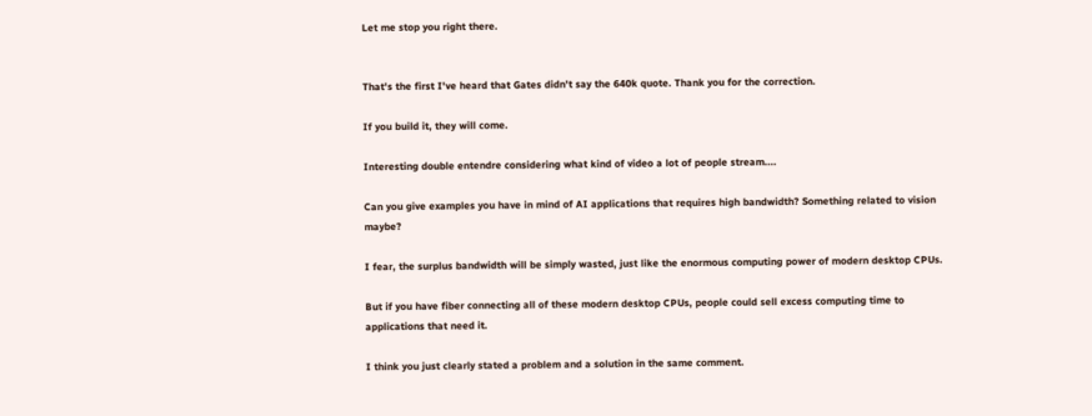Let me stop you right there.


That's the first I've heard that Gates didn't say the 640k quote. Thank you for the correction.

If you build it, they will come.

Interesting double entendre considering what kind of video a lot of people stream....

Can you give examples you have in mind of AI applications that requires high bandwidth? Something related to vision maybe?

I fear, the surplus bandwidth will be simply wasted, just like the enormous computing power of modern desktop CPUs.

But if you have fiber connecting all of these modern desktop CPUs, people could sell excess computing time to applications that need it.

I think you just clearly stated a problem and a solution in the same comment.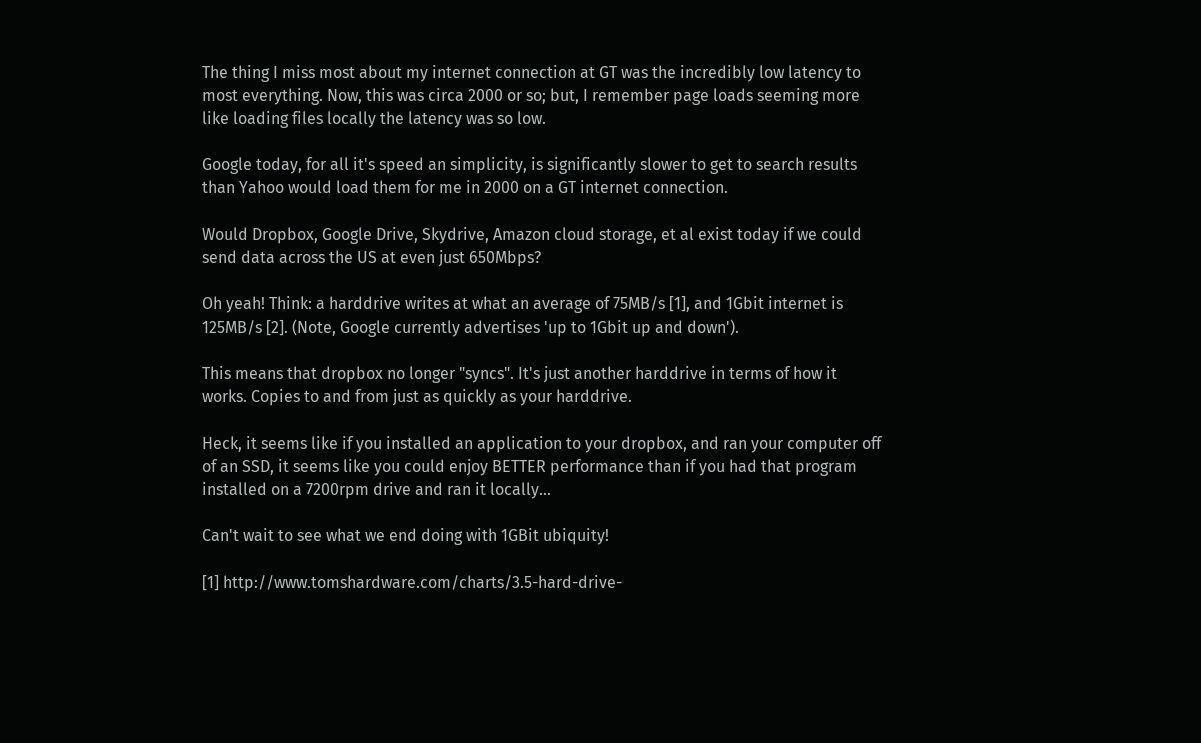The thing I miss most about my internet connection at GT was the incredibly low latency to most everything. Now, this was circa 2000 or so; but, I remember page loads seeming more like loading files locally the latency was so low.

Google today, for all it's speed an simplicity, is significantly slower to get to search results than Yahoo would load them for me in 2000 on a GT internet connection.

Would Dropbox, Google Drive, Skydrive, Amazon cloud storage, et al exist today if we could send data across the US at even just 650Mbps?

Oh yeah! Think: a harddrive writes at what an average of 75MB/s [1], and 1Gbit internet is 125MB/s [2]. (Note, Google currently advertises 'up to 1Gbit up and down').

This means that dropbox no longer "syncs". It's just another harddrive in terms of how it works. Copies to and from just as quickly as your harddrive.

Heck, it seems like if you installed an application to your dropbox, and ran your computer off of an SSD, it seems like you could enjoy BETTER performance than if you had that program installed on a 7200rpm drive and ran it locally...

Can't wait to see what we end doing with 1GBit ubiquity!

[1] http://www.tomshardware.com/charts/3.5-hard-drive-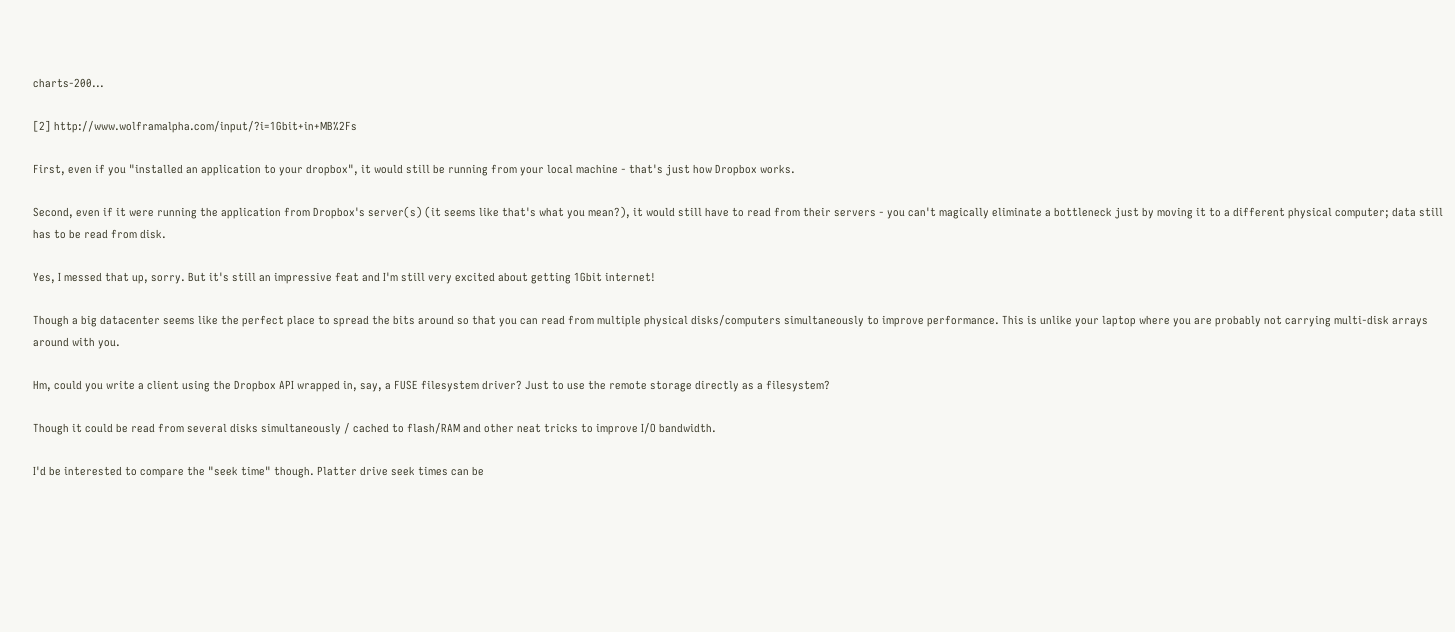charts-200...

[2] http://www.wolframalpha.com/input/?i=1Gbit+in+MB%2Fs

First, even if you "installed an application to your dropbox", it would still be running from your local machine - that's just how Dropbox works.

Second, even if it were running the application from Dropbox's server(s) (it seems like that's what you mean?), it would still have to read from their servers - you can't magically eliminate a bottleneck just by moving it to a different physical computer; data still has to be read from disk.

Yes, I messed that up, sorry. But it's still an impressive feat and I'm still very excited about getting 1Gbit internet!

Though a big datacenter seems like the perfect place to spread the bits around so that you can read from multiple physical disks/computers simultaneously to improve performance. This is unlike your laptop where you are probably not carrying multi-disk arrays around with you.

Hm, could you write a client using the Dropbox API wrapped in, say, a FUSE filesystem driver? Just to use the remote storage directly as a filesystem?

Though it could be read from several disks simultaneously / cached to flash/RAM and other neat tricks to improve I/O bandwidth.

I'd be interested to compare the "seek time" though. Platter drive seek times can be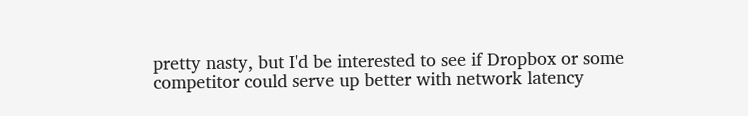pretty nasty, but I'd be interested to see if Dropbox or some competitor could serve up better with network latency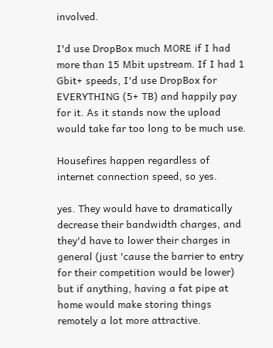involved.

I'd use DropBox much MORE if I had more than 15 Mbit upstream. If I had 1 Gbit+ speeds, I'd use DropBox for EVERYTHING (5+ TB) and happily pay for it. As it stands now the upload would take far too long to be much use.

Housefires happen regardless of internet connection speed, so yes.

yes. They would have to dramatically decrease their bandwidth charges, and they'd have to lower their charges in general (just 'cause the barrier to entry for their competition would be lower) but if anything, having a fat pipe at home would make storing things remotely a lot more attractive.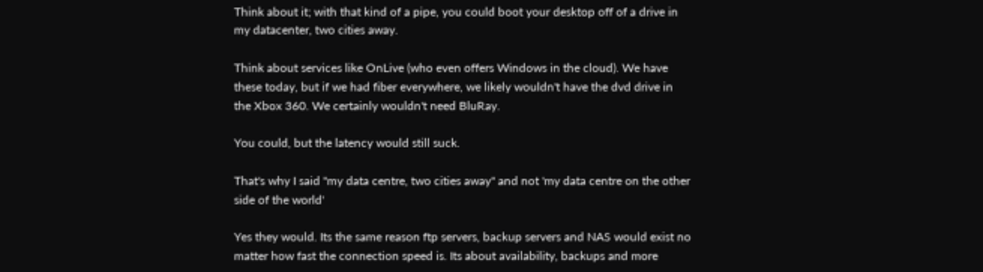Think about it; with that kind of a pipe, you could boot your desktop off of a drive in my datacenter, two cities away.

Think about services like OnLive (who even offers Windows in the cloud). We have these today, but if we had fiber everywhere, we likely wouldn't have the dvd drive in the Xbox 360. We certainly wouldn't need BluRay.

You could, but the latency would still suck.

That's why I said "my data centre, two cities away" and not 'my data centre on the other side of the world'

Yes they would. Its the same reason ftp servers, backup servers and NAS would exist no matter how fast the connection speed is. Its about availability, backups and more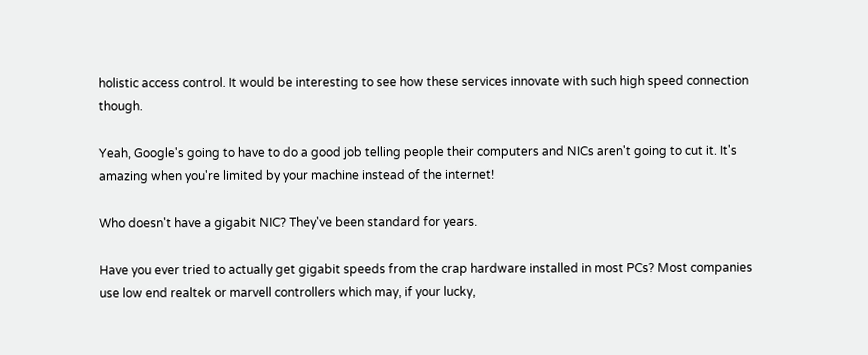holistic access control. It would be interesting to see how these services innovate with such high speed connection though.

Yeah, Google's going to have to do a good job telling people their computers and NICs aren't going to cut it. It's amazing when you're limited by your machine instead of the internet!

Who doesn't have a gigabit NIC? They've been standard for years.

Have you ever tried to actually get gigabit speeds from the crap hardware installed in most PCs? Most companies use low end realtek or marvell controllers which may, if your lucky,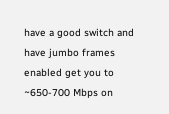have a good switch and have jumbo frames enabled get you to ~650-700 Mbps on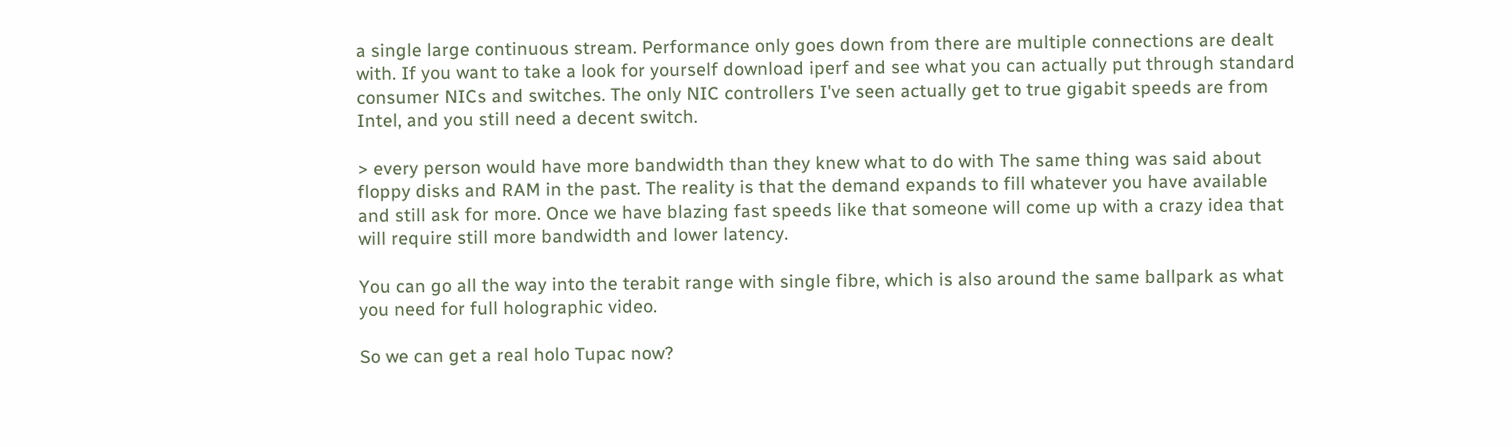a single large continuous stream. Performance only goes down from there are multiple connections are dealt with. If you want to take a look for yourself download iperf and see what you can actually put through standard consumer NICs and switches. The only NIC controllers I've seen actually get to true gigabit speeds are from Intel, and you still need a decent switch.

> every person would have more bandwidth than they knew what to do with The same thing was said about floppy disks and RAM in the past. The reality is that the demand expands to fill whatever you have available and still ask for more. Once we have blazing fast speeds like that someone will come up with a crazy idea that will require still more bandwidth and lower latency.

You can go all the way into the terabit range with single fibre, which is also around the same ballpark as what you need for full holographic video.

So we can get a real holo Tupac now?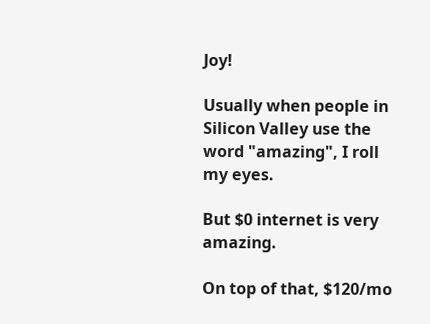Joy!

Usually when people in Silicon Valley use the word "amazing", I roll my eyes.

But $0 internet is very amazing.

On top of that, $120/mo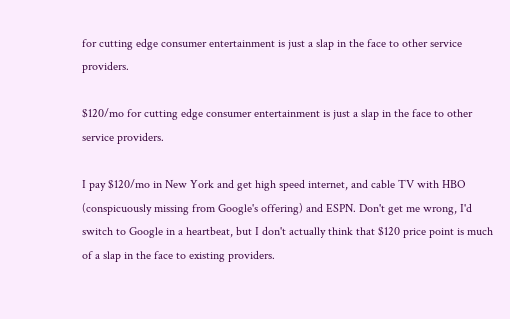for cutting edge consumer entertainment is just a slap in the face to other service providers.

$120/mo for cutting edge consumer entertainment is just a slap in the face to other service providers.

I pay $120/mo in New York and get high speed internet, and cable TV with HBO (conspicuously missing from Google's offering) and ESPN. Don't get me wrong, I'd switch to Google in a heartbeat, but I don't actually think that $120 price point is much of a slap in the face to existing providers.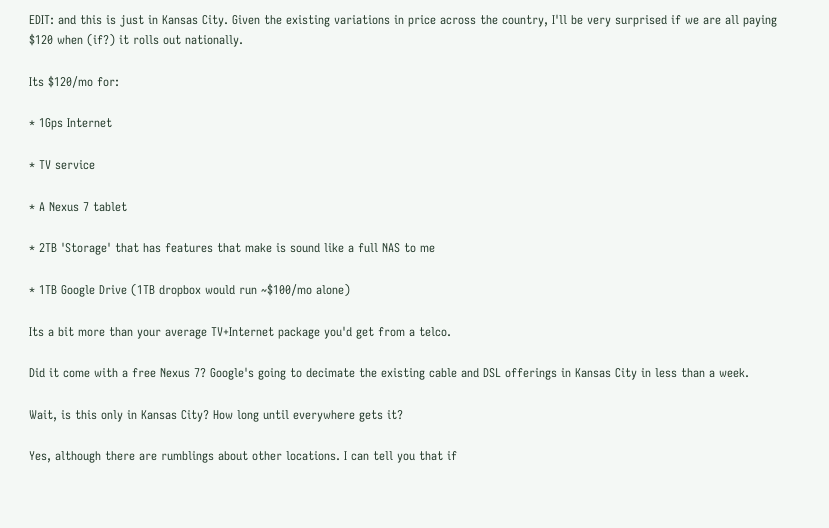EDIT: and this is just in Kansas City. Given the existing variations in price across the country, I'll be very surprised if we are all paying $120 when (if?) it rolls out nationally.

Its $120/mo for:

* 1Gps Internet

* TV service

* A Nexus 7 tablet

* 2TB 'Storage' that has features that make is sound like a full NAS to me

* 1TB Google Drive (1TB dropbox would run ~$100/mo alone)

Its a bit more than your average TV+Internet package you'd get from a telco.

Did it come with a free Nexus 7? Google's going to decimate the existing cable and DSL offerings in Kansas City in less than a week.

Wait, is this only in Kansas City? How long until everywhere gets it?

Yes, although there are rumblings about other locations. I can tell you that if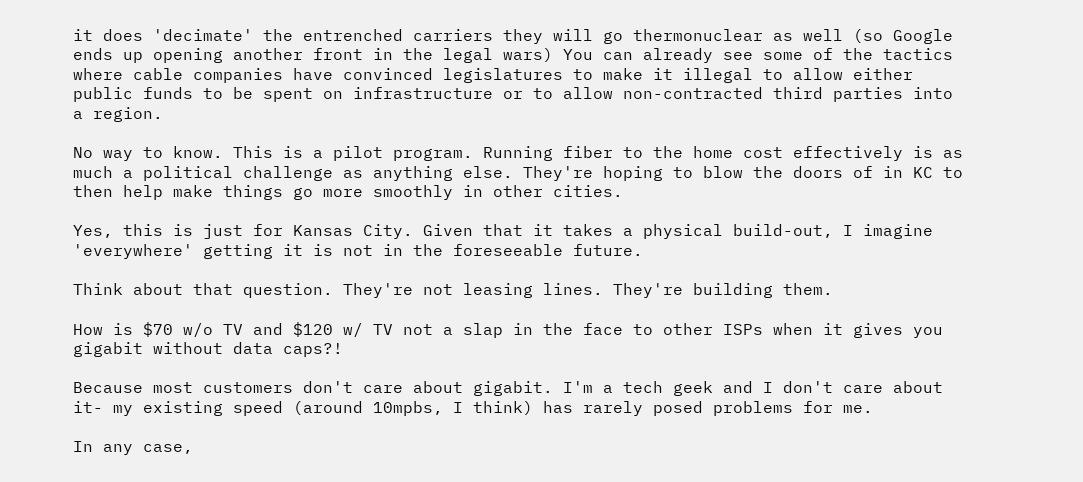it does 'decimate' the entrenched carriers they will go thermonuclear as well (so Google ends up opening another front in the legal wars) You can already see some of the tactics where cable companies have convinced legislatures to make it illegal to allow either public funds to be spent on infrastructure or to allow non-contracted third parties into a region.

No way to know. This is a pilot program. Running fiber to the home cost effectively is as much a political challenge as anything else. They're hoping to blow the doors of in KC to then help make things go more smoothly in other cities.

Yes, this is just for Kansas City. Given that it takes a physical build-out, I imagine 'everywhere' getting it is not in the foreseeable future.

Think about that question. They're not leasing lines. They're building them.

How is $70 w/o TV and $120 w/ TV not a slap in the face to other ISPs when it gives you gigabit without data caps?!

Because most customers don't care about gigabit. I'm a tech geek and I don't care about it- my existing speed (around 10mpbs, I think) has rarely posed problems for me.

In any case,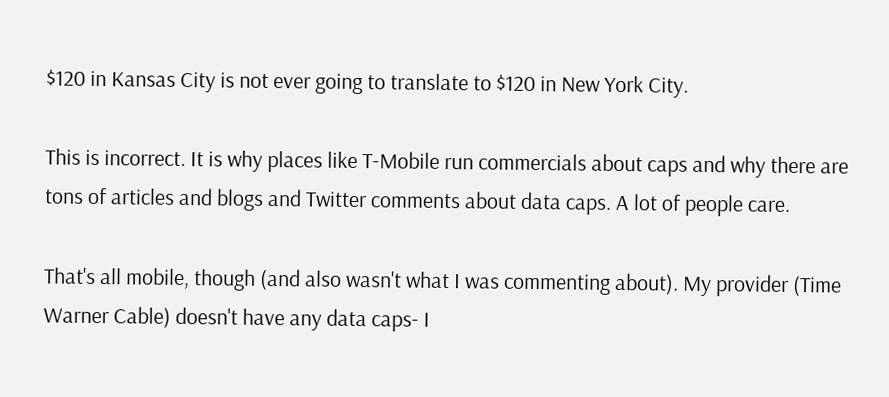$120 in Kansas City is not ever going to translate to $120 in New York City.

This is incorrect. It is why places like T-Mobile run commercials about caps and why there are tons of articles and blogs and Twitter comments about data caps. A lot of people care.

That's all mobile, though (and also wasn't what I was commenting about). My provider (Time Warner Cable) doesn't have any data caps- I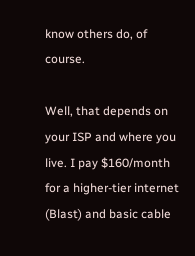know others do, of course.

Well, that depends on your ISP and where you live. I pay $160/month for a higher-tier internet (Blast) and basic cable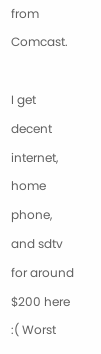from Comcast.

I get decent internet, home phone, and sdtv for around $200 here :( Worst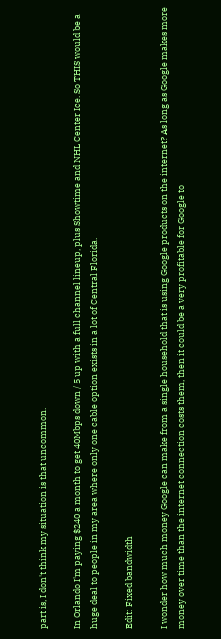part is, I don't think my situation is that uncommon.

In Orlando I'm paying $240 a month to get 40Mbps down / 5 up with a full channel lineup, plus Showtime and NHL Center Ice. So THIS would be a huge deal to people in my area where only one cable option exists in a lot of Central Florida.

Edit: Fixed bandwidth

I wonder how much money Google can make from a single household that is using Google products on the internet? As long as Google makes more money over time than the internet connection costs them, then it could be a very profitable for Google to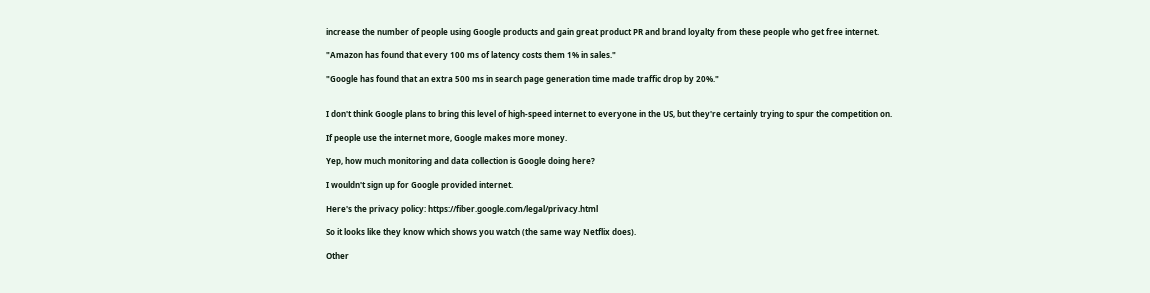increase the number of people using Google products and gain great product PR and brand loyalty from these people who get free internet.

"Amazon has found that every 100 ms of latency costs them 1% in sales."

"Google has found that an extra 500 ms in search page generation time made traffic drop by 20%."


I don't think Google plans to bring this level of high-speed internet to everyone in the US, but they're certainly trying to spur the competition on.

If people use the internet more, Google makes more money.

Yep, how much monitoring and data collection is Google doing here?

I wouldn't sign up for Google provided internet.

Here's the privacy policy: https://fiber.google.com/legal/privacy.html

So it looks like they know which shows you watch (the same way Netflix does).

Other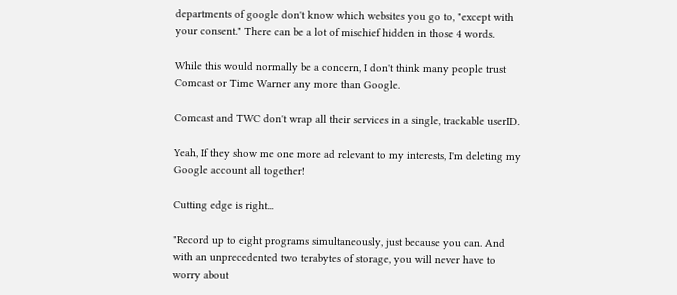departments of google don't know which websites you go to, "except with your consent." There can be a lot of mischief hidden in those 4 words.

While this would normally be a concern, I don't think many people trust Comcast or Time Warner any more than Google.

Comcast and TWC don't wrap all their services in a single, trackable userID.

Yeah, If they show me one more ad relevant to my interests, I'm deleting my Google account all together!

Cutting edge is right...

"Record up to eight programs simultaneously, just because you can. And with an unprecedented two terabytes of storage, you will never have to worry about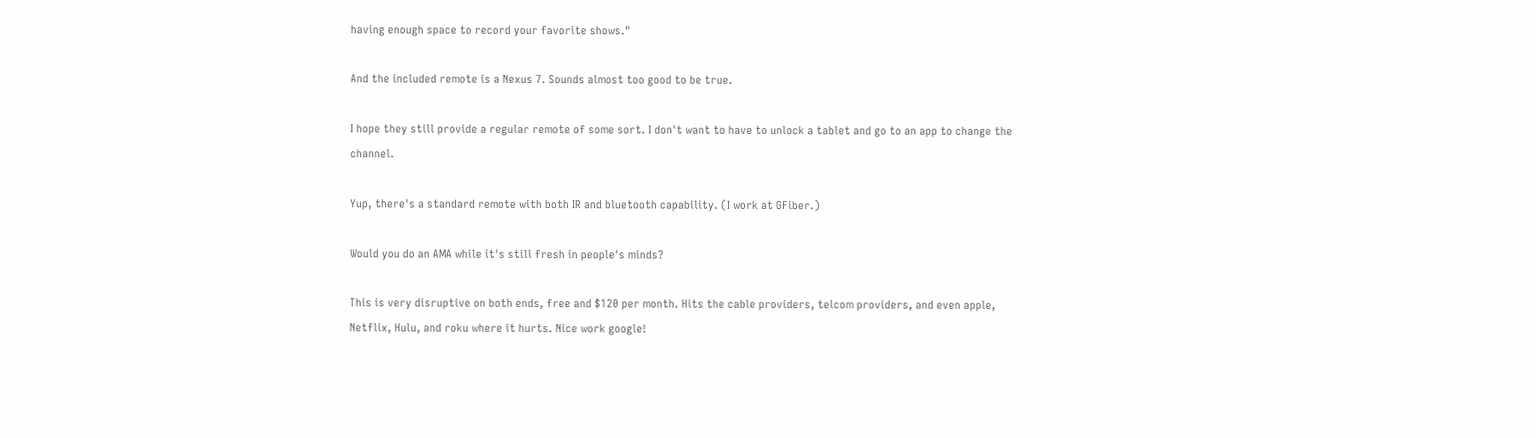having enough space to record your favorite shows."

And the included remote is a Nexus 7. Sounds almost too good to be true.

I hope they still provide a regular remote of some sort. I don't want to have to unlock a tablet and go to an app to change the channel.

Yup, there's a standard remote with both IR and bluetooth capability. (I work at GFiber.)

Would you do an AMA while it's still fresh in people's minds?

This is very disruptive on both ends, free and $120 per month. Hits the cable providers, telcom providers, and even apple, Netflix, Hulu, and roku where it hurts. Nice work google!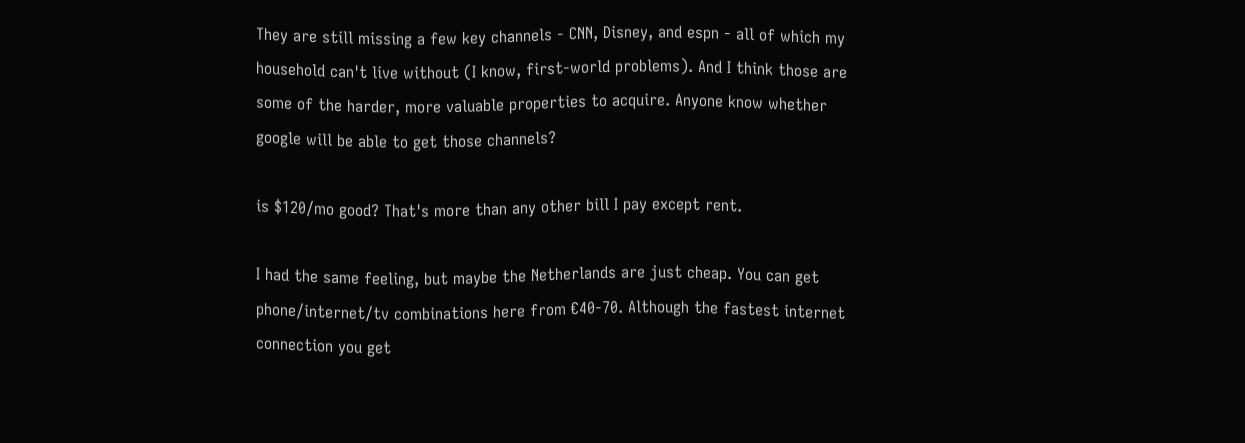They are still missing a few key channels - CNN, Disney, and espn - all of which my household can't live without (I know, first-world problems). And I think those are some of the harder, more valuable properties to acquire. Anyone know whether google will be able to get those channels?

is $120/mo good? That's more than any other bill I pay except rent.

I had the same feeling, but maybe the Netherlands are just cheap. You can get phone/internet/tv combinations here from €40-70. Although the fastest internet connection you get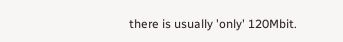there is usually 'only' 120Mbit.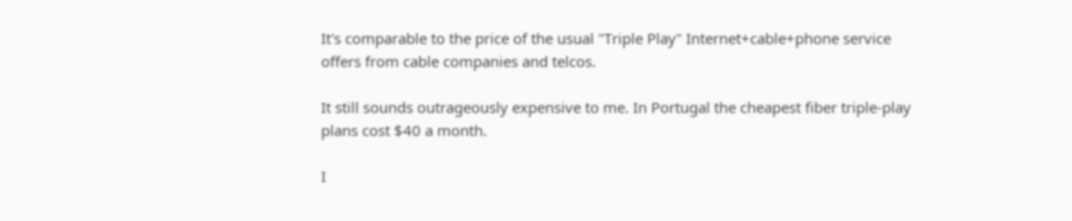It's comparable to the price of the usual "Triple Play" Internet+cable+phone service offers from cable companies and telcos.

It still sounds outrageously expensive to me. In Portugal the cheapest fiber triple-play plans cost $40 a month.

I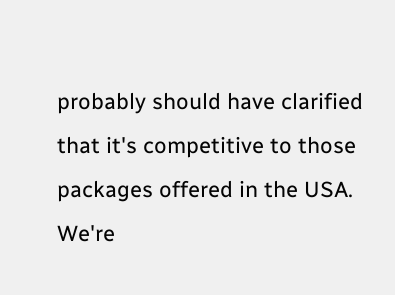probably should have clarified that it's competitive to those packages offered in the USA. We're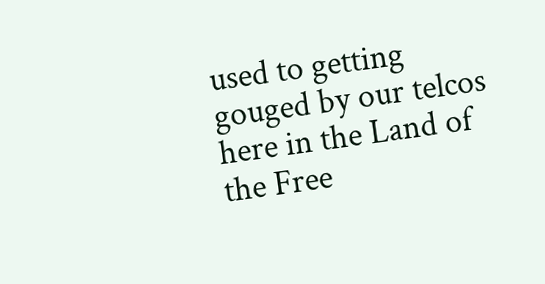used to getting gouged by our telcos here in the Land of the Free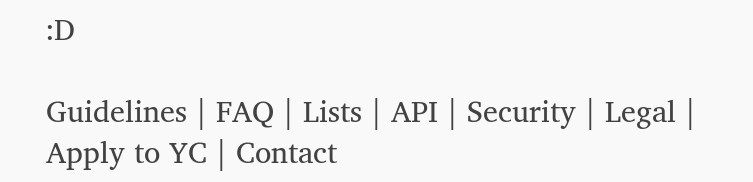:D

Guidelines | FAQ | Lists | API | Security | Legal | Apply to YC | Contact